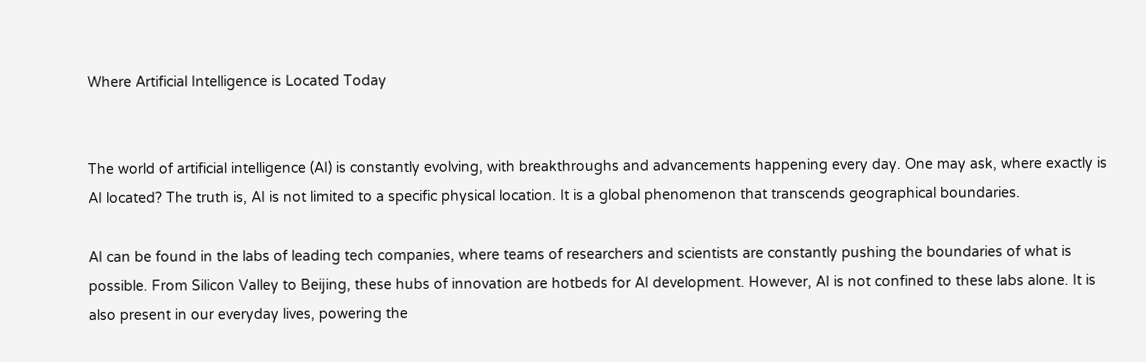Where Artificial Intelligence is Located Today


The world of artificial intelligence (AI) is constantly evolving, with breakthroughs and advancements happening every day. One may ask, where exactly is AI located? The truth is, AI is not limited to a specific physical location. It is a global phenomenon that transcends geographical boundaries.

AI can be found in the labs of leading tech companies, where teams of researchers and scientists are constantly pushing the boundaries of what is possible. From Silicon Valley to Beijing, these hubs of innovation are hotbeds for AI development. However, AI is not confined to these labs alone. It is also present in our everyday lives, powering the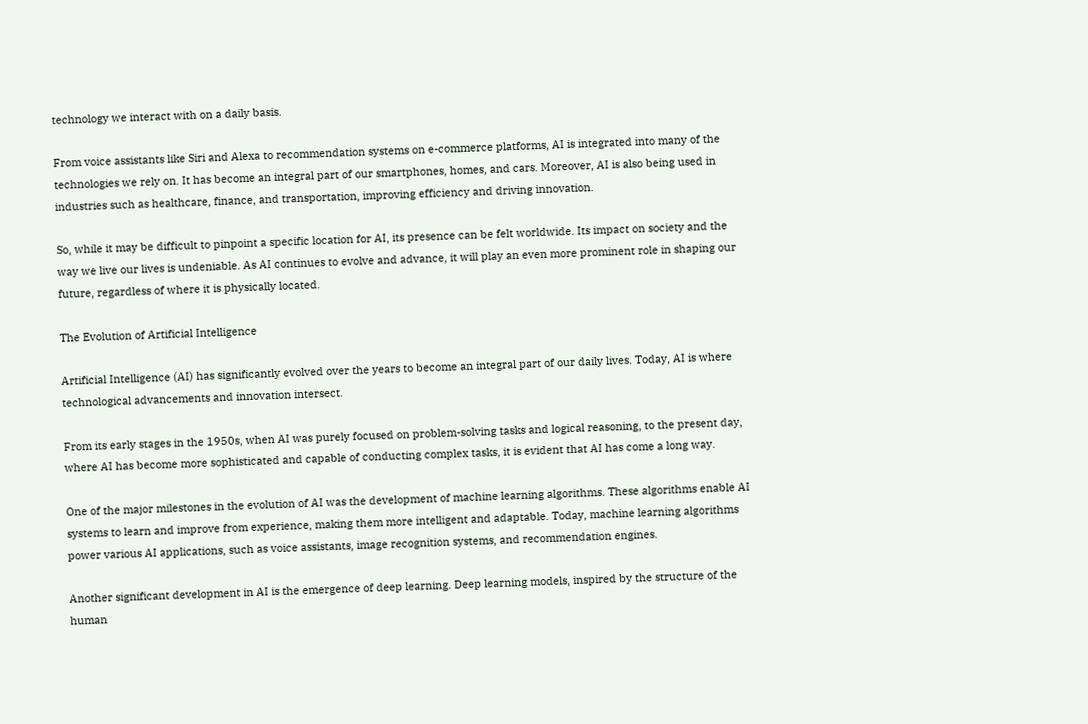technology we interact with on a daily basis.

From voice assistants like Siri and Alexa to recommendation systems on e-commerce platforms, AI is integrated into many of the technologies we rely on. It has become an integral part of our smartphones, homes, and cars. Moreover, AI is also being used in industries such as healthcare, finance, and transportation, improving efficiency and driving innovation.

So, while it may be difficult to pinpoint a specific location for AI, its presence can be felt worldwide. Its impact on society and the way we live our lives is undeniable. As AI continues to evolve and advance, it will play an even more prominent role in shaping our future, regardless of where it is physically located.

The Evolution of Artificial Intelligence

Artificial Intelligence (AI) has significantly evolved over the years to become an integral part of our daily lives. Today, AI is where technological advancements and innovation intersect.

From its early stages in the 1950s, when AI was purely focused on problem-solving tasks and logical reasoning, to the present day, where AI has become more sophisticated and capable of conducting complex tasks, it is evident that AI has come a long way.

One of the major milestones in the evolution of AI was the development of machine learning algorithms. These algorithms enable AI systems to learn and improve from experience, making them more intelligent and adaptable. Today, machine learning algorithms power various AI applications, such as voice assistants, image recognition systems, and recommendation engines.

Another significant development in AI is the emergence of deep learning. Deep learning models, inspired by the structure of the human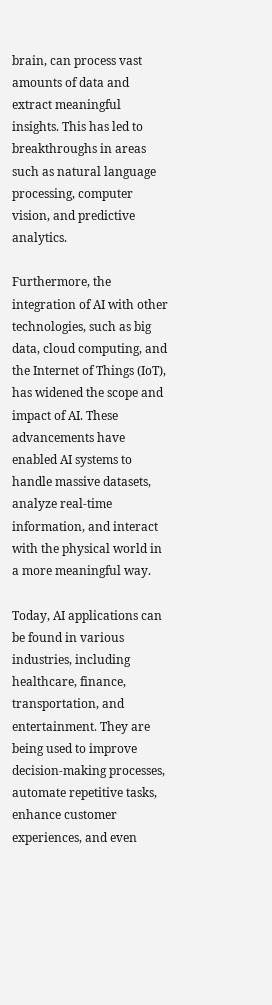brain, can process vast amounts of data and extract meaningful insights. This has led to breakthroughs in areas such as natural language processing, computer vision, and predictive analytics.

Furthermore, the integration of AI with other technologies, such as big data, cloud computing, and the Internet of Things (IoT), has widened the scope and impact of AI. These advancements have enabled AI systems to handle massive datasets, analyze real-time information, and interact with the physical world in a more meaningful way.

Today, AI applications can be found in various industries, including healthcare, finance, transportation, and entertainment. They are being used to improve decision-making processes, automate repetitive tasks, enhance customer experiences, and even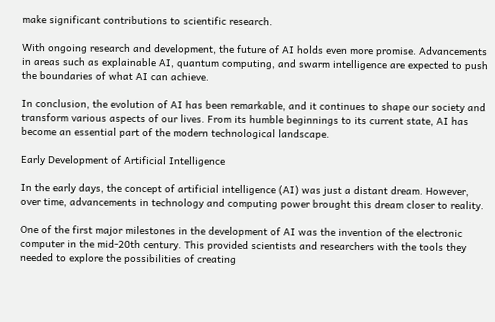make significant contributions to scientific research.

With ongoing research and development, the future of AI holds even more promise. Advancements in areas such as explainable AI, quantum computing, and swarm intelligence are expected to push the boundaries of what AI can achieve.

In conclusion, the evolution of AI has been remarkable, and it continues to shape our society and transform various aspects of our lives. From its humble beginnings to its current state, AI has become an essential part of the modern technological landscape.

Early Development of Artificial Intelligence

In the early days, the concept of artificial intelligence (AI) was just a distant dream. However, over time, advancements in technology and computing power brought this dream closer to reality.

One of the first major milestones in the development of AI was the invention of the electronic computer in the mid-20th century. This provided scientists and researchers with the tools they needed to explore the possibilities of creating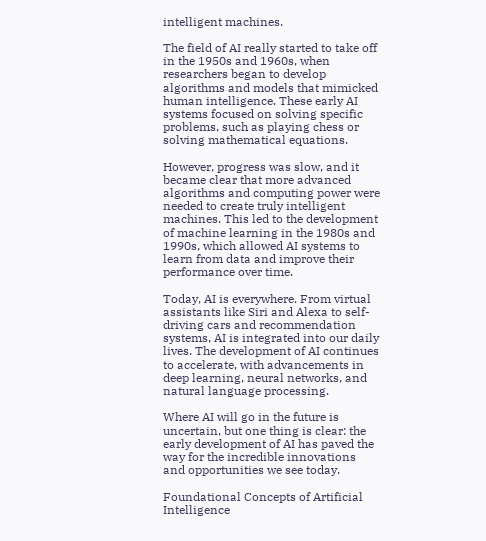intelligent machines.

The field of AI really started to take off in the 1950s and 1960s, when researchers began to develop algorithms and models that mimicked human intelligence. These early AI systems focused on solving specific problems, such as playing chess or solving mathematical equations.

However, progress was slow, and it became clear that more advanced algorithms and computing power were needed to create truly intelligent machines. This led to the development of machine learning in the 1980s and 1990s, which allowed AI systems to learn from data and improve their performance over time.

Today, AI is everywhere. From virtual assistants like Siri and Alexa to self-driving cars and recommendation systems, AI is integrated into our daily lives. The development of AI continues to accelerate, with advancements in deep learning, neural networks, and natural language processing.

Where AI will go in the future is uncertain, but one thing is clear: the early development of AI has paved the way for the incredible innovations and opportunities we see today.

Foundational Concepts of Artificial Intelligence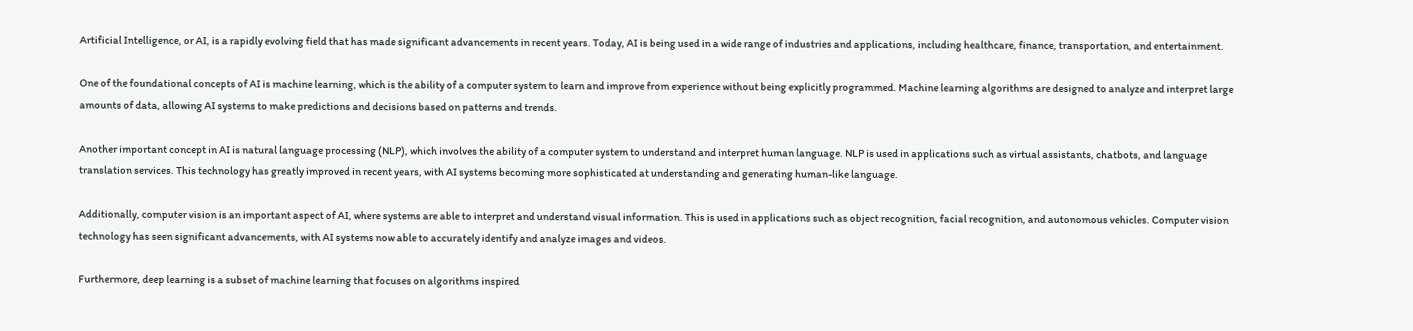Artificial Intelligence, or AI, is a rapidly evolving field that has made significant advancements in recent years. Today, AI is being used in a wide range of industries and applications, including healthcare, finance, transportation, and entertainment.

One of the foundational concepts of AI is machine learning, which is the ability of a computer system to learn and improve from experience without being explicitly programmed. Machine learning algorithms are designed to analyze and interpret large amounts of data, allowing AI systems to make predictions and decisions based on patterns and trends.

Another important concept in AI is natural language processing (NLP), which involves the ability of a computer system to understand and interpret human language. NLP is used in applications such as virtual assistants, chatbots, and language translation services. This technology has greatly improved in recent years, with AI systems becoming more sophisticated at understanding and generating human-like language.

Additionally, computer vision is an important aspect of AI, where systems are able to interpret and understand visual information. This is used in applications such as object recognition, facial recognition, and autonomous vehicles. Computer vision technology has seen significant advancements, with AI systems now able to accurately identify and analyze images and videos.

Furthermore, deep learning is a subset of machine learning that focuses on algorithms inspired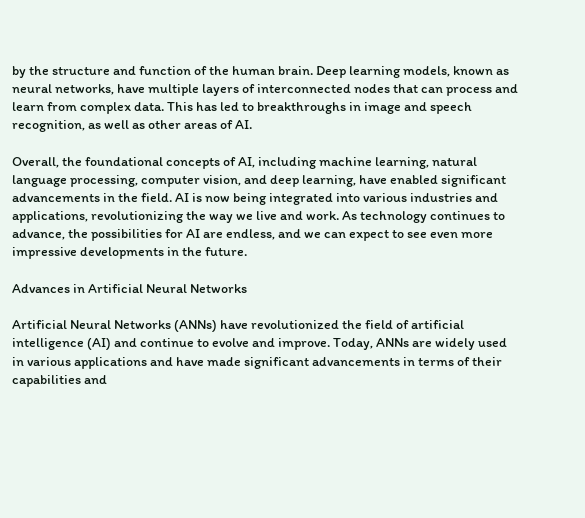by the structure and function of the human brain. Deep learning models, known as neural networks, have multiple layers of interconnected nodes that can process and learn from complex data. This has led to breakthroughs in image and speech recognition, as well as other areas of AI.

Overall, the foundational concepts of AI, including machine learning, natural language processing, computer vision, and deep learning, have enabled significant advancements in the field. AI is now being integrated into various industries and applications, revolutionizing the way we live and work. As technology continues to advance, the possibilities for AI are endless, and we can expect to see even more impressive developments in the future.

Advances in Artificial Neural Networks

Artificial Neural Networks (ANNs) have revolutionized the field of artificial intelligence (AI) and continue to evolve and improve. Today, ANNs are widely used in various applications and have made significant advancements in terms of their capabilities and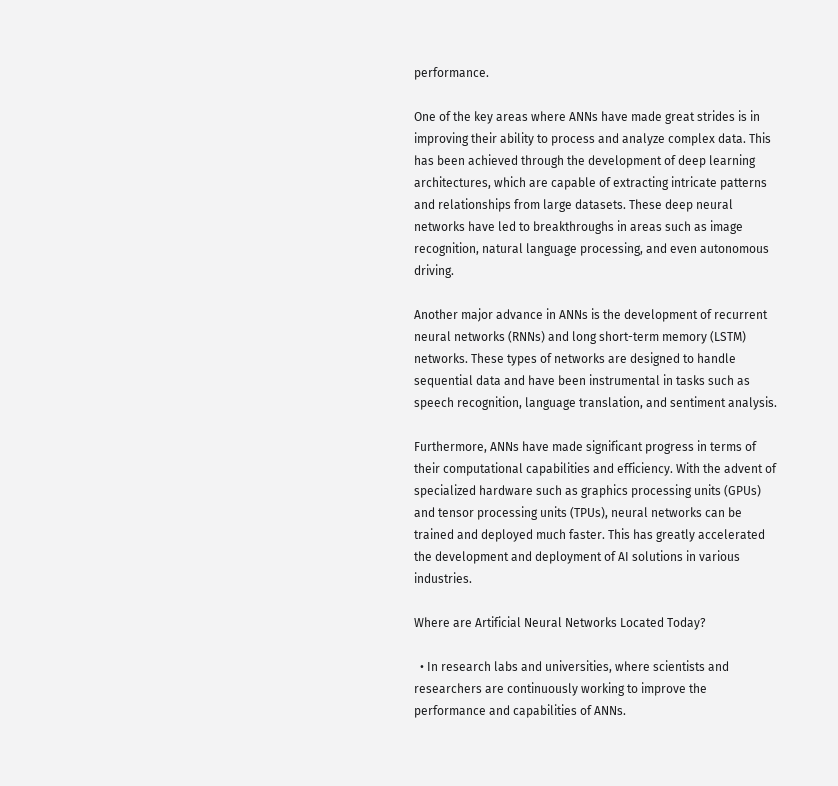performance.

One of the key areas where ANNs have made great strides is in improving their ability to process and analyze complex data. This has been achieved through the development of deep learning architectures, which are capable of extracting intricate patterns and relationships from large datasets. These deep neural networks have led to breakthroughs in areas such as image recognition, natural language processing, and even autonomous driving.

Another major advance in ANNs is the development of recurrent neural networks (RNNs) and long short-term memory (LSTM) networks. These types of networks are designed to handle sequential data and have been instrumental in tasks such as speech recognition, language translation, and sentiment analysis.

Furthermore, ANNs have made significant progress in terms of their computational capabilities and efficiency. With the advent of specialized hardware such as graphics processing units (GPUs) and tensor processing units (TPUs), neural networks can be trained and deployed much faster. This has greatly accelerated the development and deployment of AI solutions in various industries.

Where are Artificial Neural Networks Located Today?

  • In research labs and universities, where scientists and researchers are continuously working to improve the performance and capabilities of ANNs.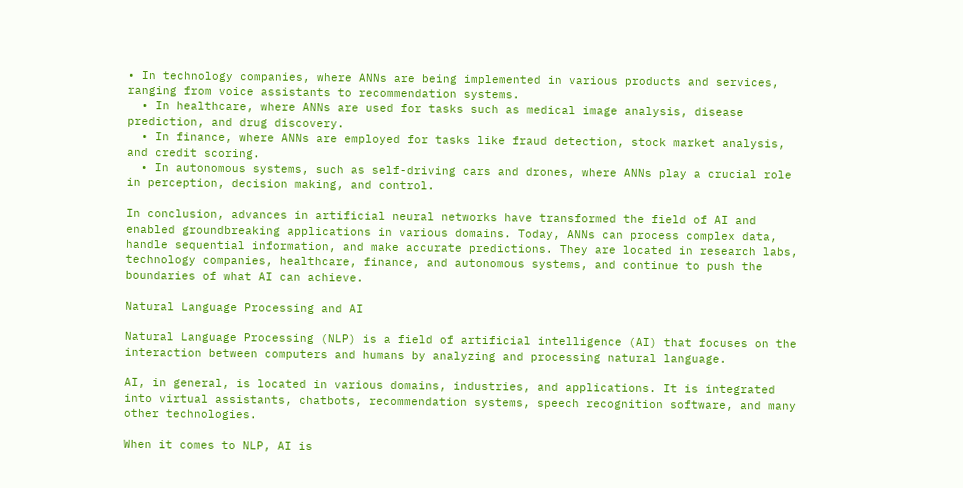• In technology companies, where ANNs are being implemented in various products and services, ranging from voice assistants to recommendation systems.
  • In healthcare, where ANNs are used for tasks such as medical image analysis, disease prediction, and drug discovery.
  • In finance, where ANNs are employed for tasks like fraud detection, stock market analysis, and credit scoring.
  • In autonomous systems, such as self-driving cars and drones, where ANNs play a crucial role in perception, decision making, and control.

In conclusion, advances in artificial neural networks have transformed the field of AI and enabled groundbreaking applications in various domains. Today, ANNs can process complex data, handle sequential information, and make accurate predictions. They are located in research labs, technology companies, healthcare, finance, and autonomous systems, and continue to push the boundaries of what AI can achieve.

Natural Language Processing and AI

Natural Language Processing (NLP) is a field of artificial intelligence (AI) that focuses on the interaction between computers and humans by analyzing and processing natural language.

AI, in general, is located in various domains, industries, and applications. It is integrated into virtual assistants, chatbots, recommendation systems, speech recognition software, and many other technologies.

When it comes to NLP, AI is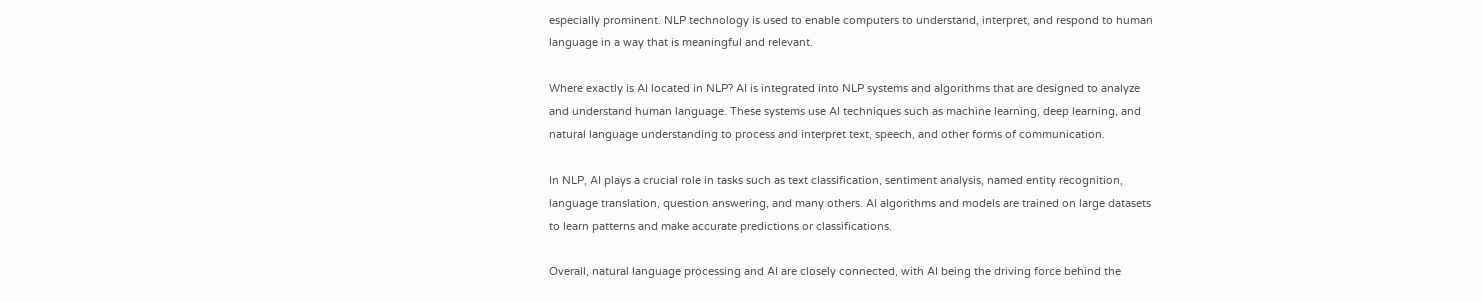especially prominent. NLP technology is used to enable computers to understand, interpret, and respond to human language in a way that is meaningful and relevant.

Where exactly is AI located in NLP? AI is integrated into NLP systems and algorithms that are designed to analyze and understand human language. These systems use AI techniques such as machine learning, deep learning, and natural language understanding to process and interpret text, speech, and other forms of communication.

In NLP, AI plays a crucial role in tasks such as text classification, sentiment analysis, named entity recognition, language translation, question answering, and many others. AI algorithms and models are trained on large datasets to learn patterns and make accurate predictions or classifications.

Overall, natural language processing and AI are closely connected, with AI being the driving force behind the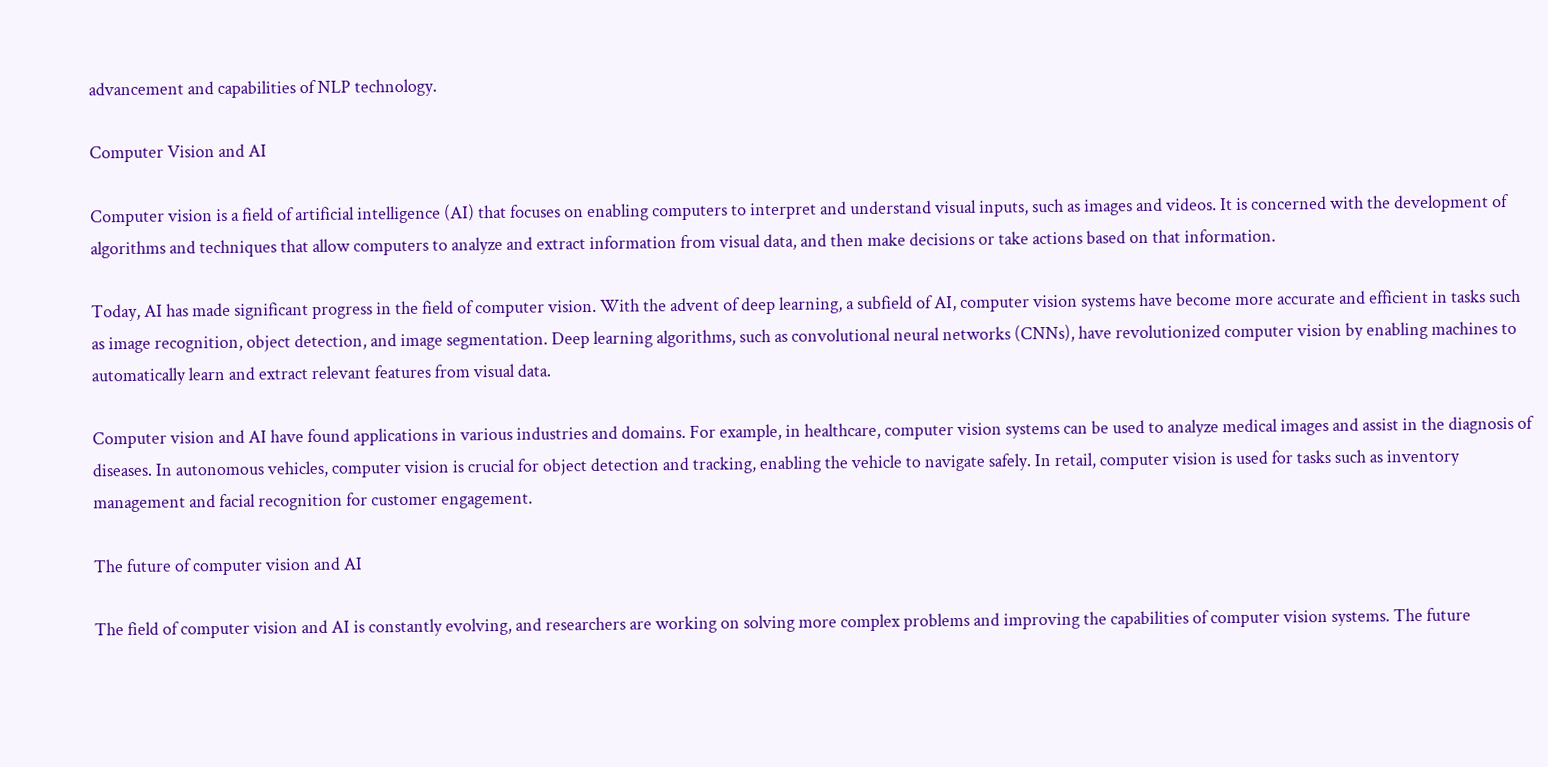advancement and capabilities of NLP technology.

Computer Vision and AI

Computer vision is a field of artificial intelligence (AI) that focuses on enabling computers to interpret and understand visual inputs, such as images and videos. It is concerned with the development of algorithms and techniques that allow computers to analyze and extract information from visual data, and then make decisions or take actions based on that information.

Today, AI has made significant progress in the field of computer vision. With the advent of deep learning, a subfield of AI, computer vision systems have become more accurate and efficient in tasks such as image recognition, object detection, and image segmentation. Deep learning algorithms, such as convolutional neural networks (CNNs), have revolutionized computer vision by enabling machines to automatically learn and extract relevant features from visual data.

Computer vision and AI have found applications in various industries and domains. For example, in healthcare, computer vision systems can be used to analyze medical images and assist in the diagnosis of diseases. In autonomous vehicles, computer vision is crucial for object detection and tracking, enabling the vehicle to navigate safely. In retail, computer vision is used for tasks such as inventory management and facial recognition for customer engagement.

The future of computer vision and AI

The field of computer vision and AI is constantly evolving, and researchers are working on solving more complex problems and improving the capabilities of computer vision systems. The future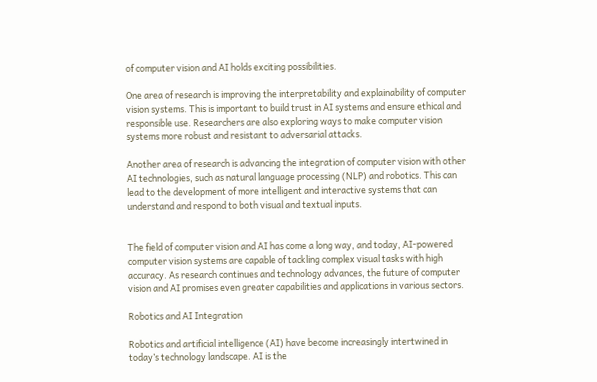of computer vision and AI holds exciting possibilities.

One area of research is improving the interpretability and explainability of computer vision systems. This is important to build trust in AI systems and ensure ethical and responsible use. Researchers are also exploring ways to make computer vision systems more robust and resistant to adversarial attacks.

Another area of research is advancing the integration of computer vision with other AI technologies, such as natural language processing (NLP) and robotics. This can lead to the development of more intelligent and interactive systems that can understand and respond to both visual and textual inputs.


The field of computer vision and AI has come a long way, and today, AI-powered computer vision systems are capable of tackling complex visual tasks with high accuracy. As research continues and technology advances, the future of computer vision and AI promises even greater capabilities and applications in various sectors.

Robotics and AI Integration

Robotics and artificial intelligence (AI) have become increasingly intertwined in today’s technology landscape. AI is the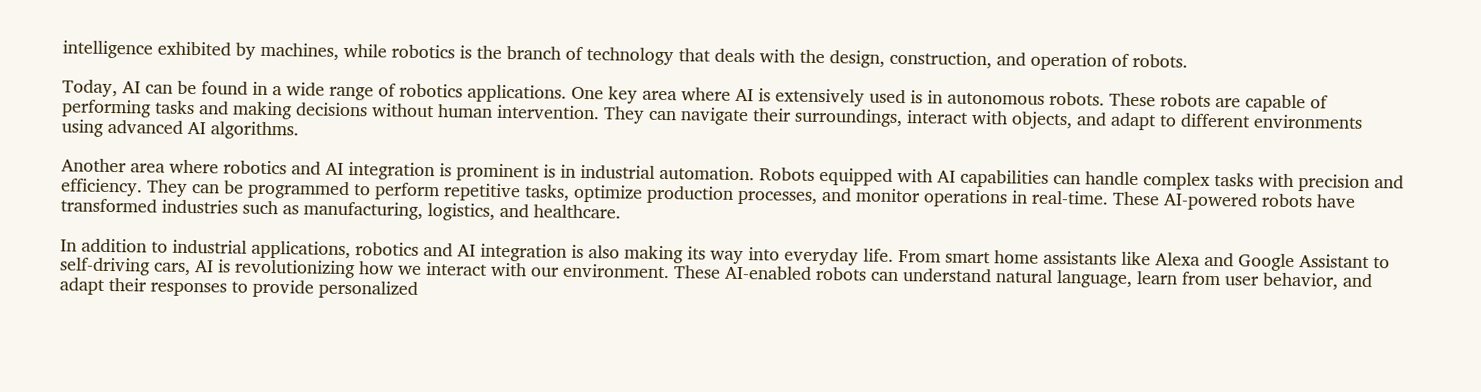intelligence exhibited by machines, while robotics is the branch of technology that deals with the design, construction, and operation of robots.

Today, AI can be found in a wide range of robotics applications. One key area where AI is extensively used is in autonomous robots. These robots are capable of performing tasks and making decisions without human intervention. They can navigate their surroundings, interact with objects, and adapt to different environments using advanced AI algorithms.

Another area where robotics and AI integration is prominent is in industrial automation. Robots equipped with AI capabilities can handle complex tasks with precision and efficiency. They can be programmed to perform repetitive tasks, optimize production processes, and monitor operations in real-time. These AI-powered robots have transformed industries such as manufacturing, logistics, and healthcare.

In addition to industrial applications, robotics and AI integration is also making its way into everyday life. From smart home assistants like Alexa and Google Assistant to self-driving cars, AI is revolutionizing how we interact with our environment. These AI-enabled robots can understand natural language, learn from user behavior, and adapt their responses to provide personalized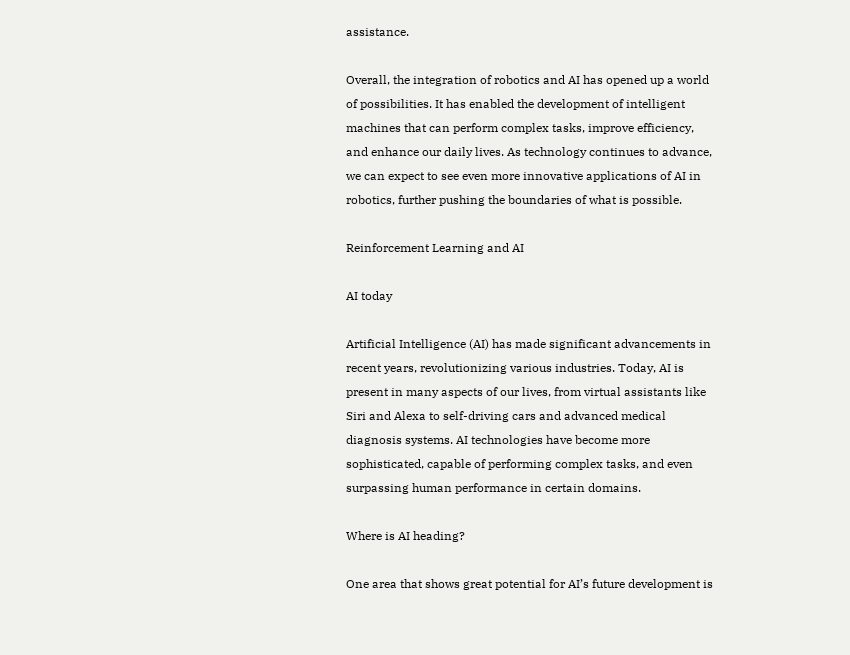assistance.

Overall, the integration of robotics and AI has opened up a world of possibilities. It has enabled the development of intelligent machines that can perform complex tasks, improve efficiency, and enhance our daily lives. As technology continues to advance, we can expect to see even more innovative applications of AI in robotics, further pushing the boundaries of what is possible.

Reinforcement Learning and AI

AI today

Artificial Intelligence (AI) has made significant advancements in recent years, revolutionizing various industries. Today, AI is present in many aspects of our lives, from virtual assistants like Siri and Alexa to self-driving cars and advanced medical diagnosis systems. AI technologies have become more sophisticated, capable of performing complex tasks, and even surpassing human performance in certain domains.

Where is AI heading?

One area that shows great potential for AI’s future development is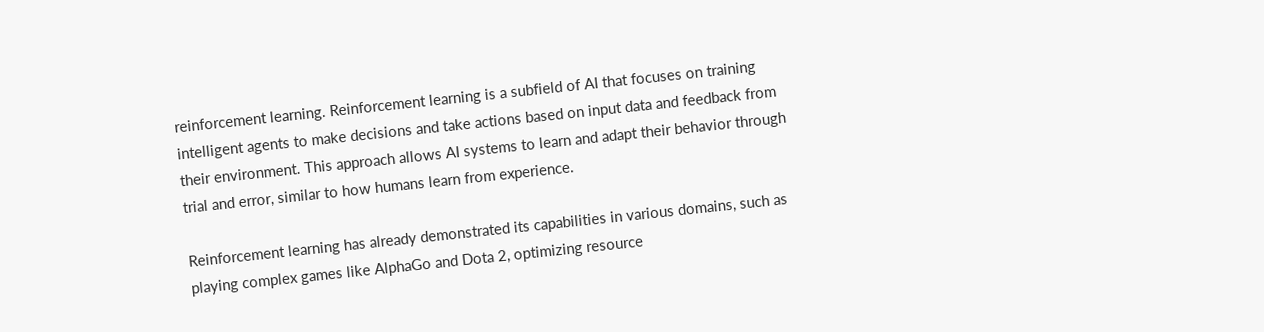reinforcement learning. Reinforcement learning is a subfield of AI that focuses on training intelligent agents to make decisions and take actions based on input data and feedback from their environment. This approach allows AI systems to learn and adapt their behavior through trial and error, similar to how humans learn from experience.

Reinforcement learning has already demonstrated its capabilities in various domains, such as playing complex games like AlphaGo and Dota 2, optimizing resource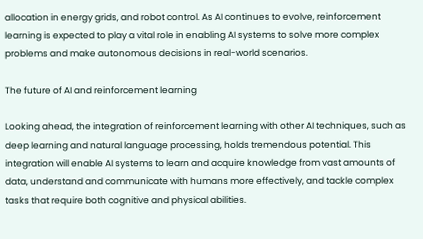allocation in energy grids, and robot control. As AI continues to evolve, reinforcement learning is expected to play a vital role in enabling AI systems to solve more complex problems and make autonomous decisions in real-world scenarios.

The future of AI and reinforcement learning

Looking ahead, the integration of reinforcement learning with other AI techniques, such as deep learning and natural language processing, holds tremendous potential. This integration will enable AI systems to learn and acquire knowledge from vast amounts of data, understand and communicate with humans more effectively, and tackle complex tasks that require both cognitive and physical abilities.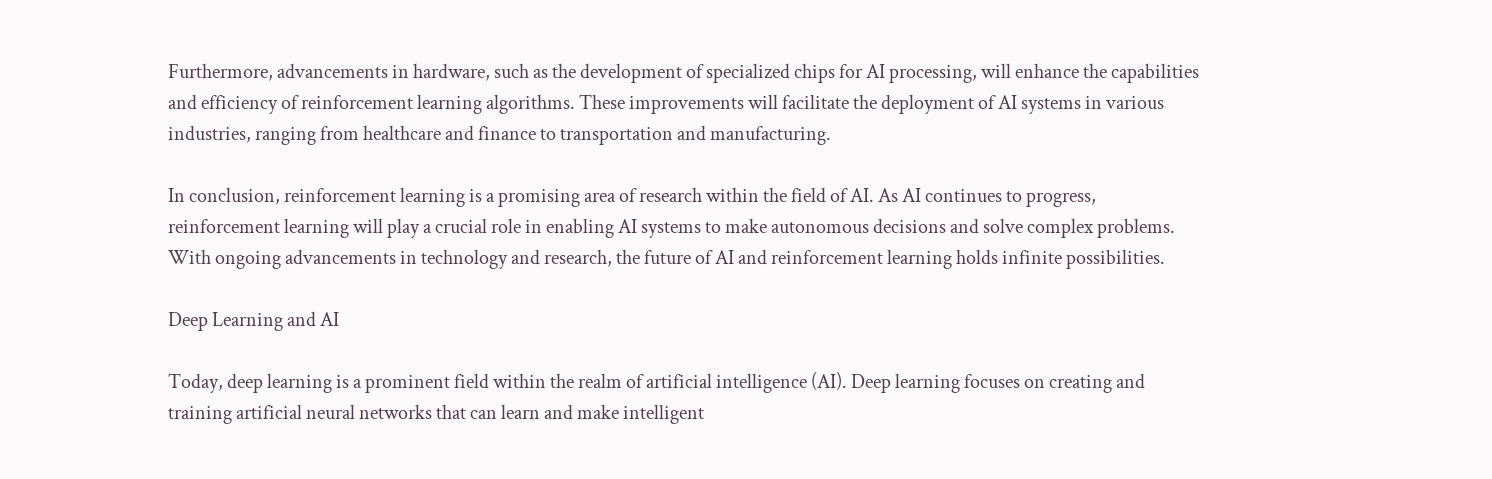Furthermore, advancements in hardware, such as the development of specialized chips for AI processing, will enhance the capabilities and efficiency of reinforcement learning algorithms. These improvements will facilitate the deployment of AI systems in various industries, ranging from healthcare and finance to transportation and manufacturing.

In conclusion, reinforcement learning is a promising area of research within the field of AI. As AI continues to progress, reinforcement learning will play a crucial role in enabling AI systems to make autonomous decisions and solve complex problems. With ongoing advancements in technology and research, the future of AI and reinforcement learning holds infinite possibilities.

Deep Learning and AI

Today, deep learning is a prominent field within the realm of artificial intelligence (AI). Deep learning focuses on creating and training artificial neural networks that can learn and make intelligent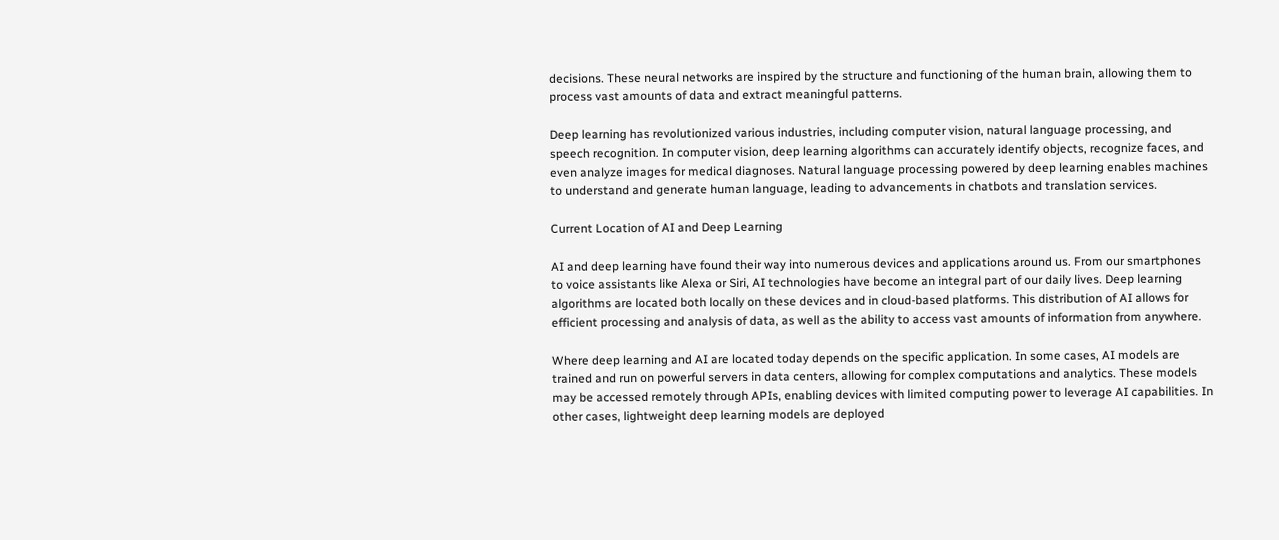decisions. These neural networks are inspired by the structure and functioning of the human brain, allowing them to process vast amounts of data and extract meaningful patterns.

Deep learning has revolutionized various industries, including computer vision, natural language processing, and speech recognition. In computer vision, deep learning algorithms can accurately identify objects, recognize faces, and even analyze images for medical diagnoses. Natural language processing powered by deep learning enables machines to understand and generate human language, leading to advancements in chatbots and translation services.

Current Location of AI and Deep Learning

AI and deep learning have found their way into numerous devices and applications around us. From our smartphones to voice assistants like Alexa or Siri, AI technologies have become an integral part of our daily lives. Deep learning algorithms are located both locally on these devices and in cloud-based platforms. This distribution of AI allows for efficient processing and analysis of data, as well as the ability to access vast amounts of information from anywhere.

Where deep learning and AI are located today depends on the specific application. In some cases, AI models are trained and run on powerful servers in data centers, allowing for complex computations and analytics. These models may be accessed remotely through APIs, enabling devices with limited computing power to leverage AI capabilities. In other cases, lightweight deep learning models are deployed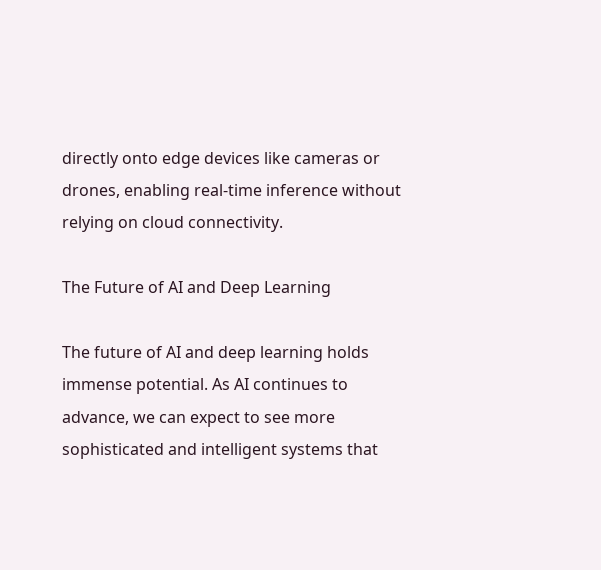directly onto edge devices like cameras or drones, enabling real-time inference without relying on cloud connectivity.

The Future of AI and Deep Learning

The future of AI and deep learning holds immense potential. As AI continues to advance, we can expect to see more sophisticated and intelligent systems that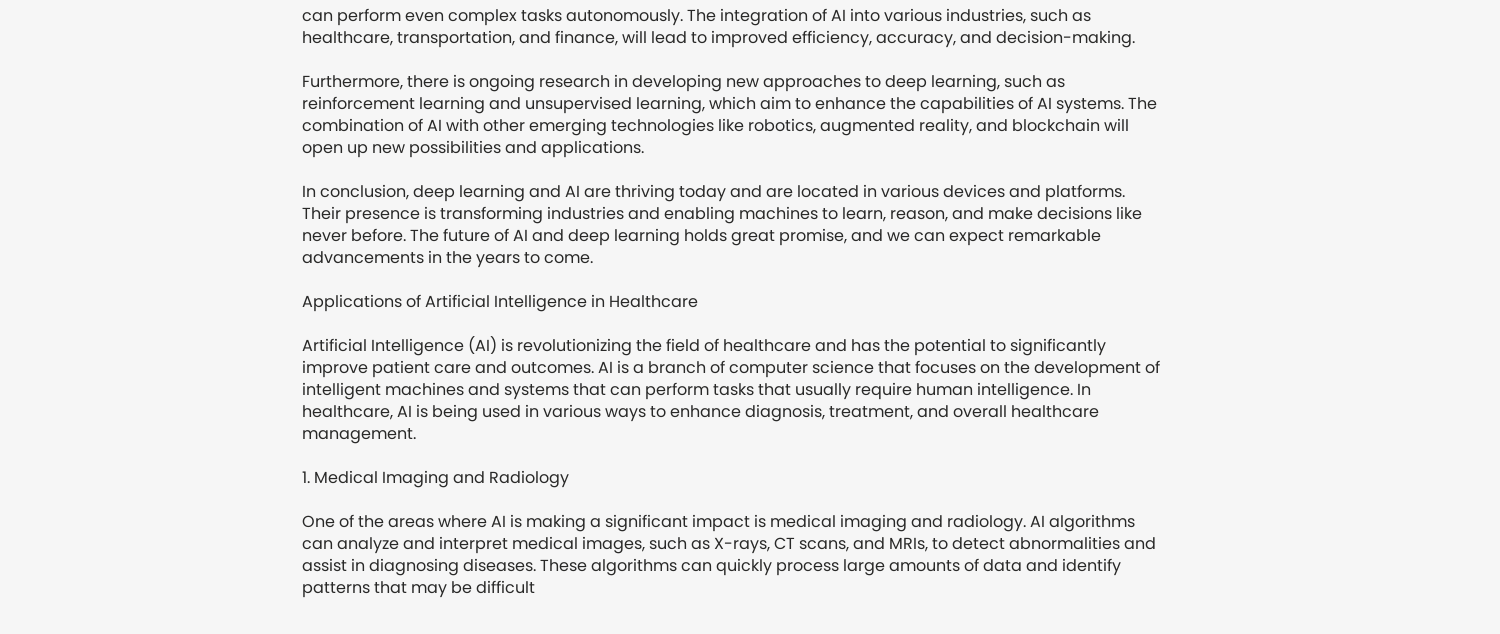can perform even complex tasks autonomously. The integration of AI into various industries, such as healthcare, transportation, and finance, will lead to improved efficiency, accuracy, and decision-making.

Furthermore, there is ongoing research in developing new approaches to deep learning, such as reinforcement learning and unsupervised learning, which aim to enhance the capabilities of AI systems. The combination of AI with other emerging technologies like robotics, augmented reality, and blockchain will open up new possibilities and applications.

In conclusion, deep learning and AI are thriving today and are located in various devices and platforms. Their presence is transforming industries and enabling machines to learn, reason, and make decisions like never before. The future of AI and deep learning holds great promise, and we can expect remarkable advancements in the years to come.

Applications of Artificial Intelligence in Healthcare

Artificial Intelligence (AI) is revolutionizing the field of healthcare and has the potential to significantly improve patient care and outcomes. AI is a branch of computer science that focuses on the development of intelligent machines and systems that can perform tasks that usually require human intelligence. In healthcare, AI is being used in various ways to enhance diagnosis, treatment, and overall healthcare management.

1. Medical Imaging and Radiology

One of the areas where AI is making a significant impact is medical imaging and radiology. AI algorithms can analyze and interpret medical images, such as X-rays, CT scans, and MRIs, to detect abnormalities and assist in diagnosing diseases. These algorithms can quickly process large amounts of data and identify patterns that may be difficult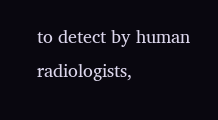to detect by human radiologists,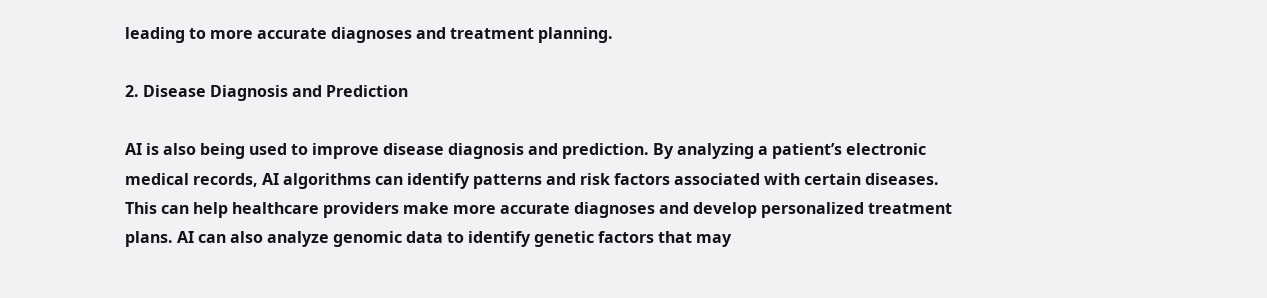leading to more accurate diagnoses and treatment planning.

2. Disease Diagnosis and Prediction

AI is also being used to improve disease diagnosis and prediction. By analyzing a patient’s electronic medical records, AI algorithms can identify patterns and risk factors associated with certain diseases. This can help healthcare providers make more accurate diagnoses and develop personalized treatment plans. AI can also analyze genomic data to identify genetic factors that may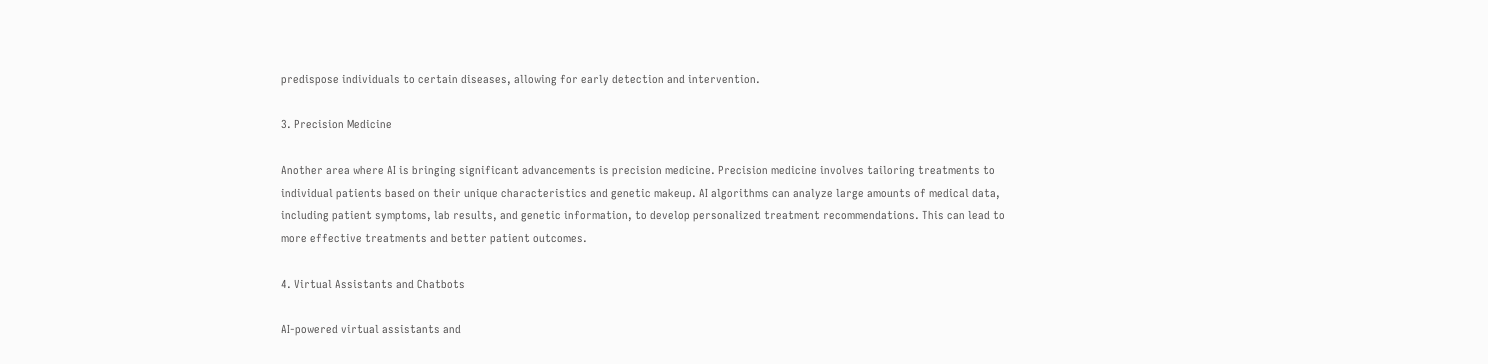predispose individuals to certain diseases, allowing for early detection and intervention.

3. Precision Medicine

Another area where AI is bringing significant advancements is precision medicine. Precision medicine involves tailoring treatments to individual patients based on their unique characteristics and genetic makeup. AI algorithms can analyze large amounts of medical data, including patient symptoms, lab results, and genetic information, to develop personalized treatment recommendations. This can lead to more effective treatments and better patient outcomes.

4. Virtual Assistants and Chatbots

AI-powered virtual assistants and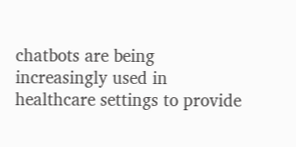chatbots are being increasingly used in healthcare settings to provide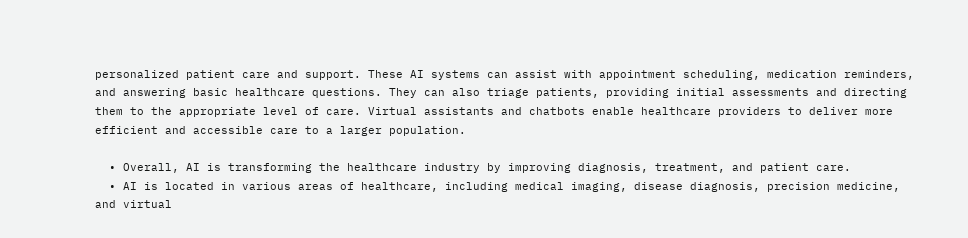personalized patient care and support. These AI systems can assist with appointment scheduling, medication reminders, and answering basic healthcare questions. They can also triage patients, providing initial assessments and directing them to the appropriate level of care. Virtual assistants and chatbots enable healthcare providers to deliver more efficient and accessible care to a larger population.

  • Overall, AI is transforming the healthcare industry by improving diagnosis, treatment, and patient care.
  • AI is located in various areas of healthcare, including medical imaging, disease diagnosis, precision medicine, and virtual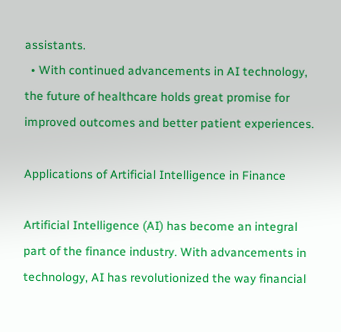assistants.
  • With continued advancements in AI technology, the future of healthcare holds great promise for improved outcomes and better patient experiences.

Applications of Artificial Intelligence in Finance

Artificial Intelligence (AI) has become an integral part of the finance industry. With advancements in technology, AI has revolutionized the way financial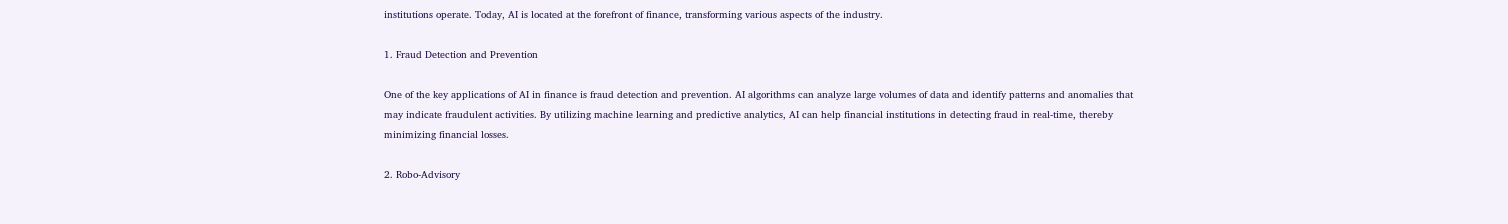institutions operate. Today, AI is located at the forefront of finance, transforming various aspects of the industry.

1. Fraud Detection and Prevention

One of the key applications of AI in finance is fraud detection and prevention. AI algorithms can analyze large volumes of data and identify patterns and anomalies that may indicate fraudulent activities. By utilizing machine learning and predictive analytics, AI can help financial institutions in detecting fraud in real-time, thereby minimizing financial losses.

2. Robo-Advisory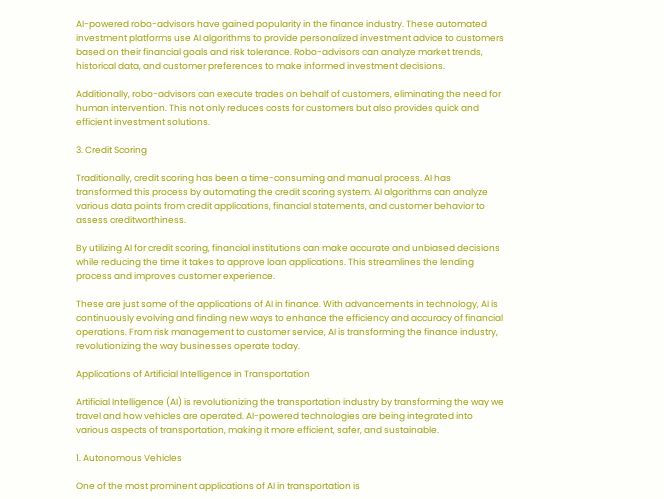AI-powered robo-advisors have gained popularity in the finance industry. These automated investment platforms use AI algorithms to provide personalized investment advice to customers based on their financial goals and risk tolerance. Robo-advisors can analyze market trends, historical data, and customer preferences to make informed investment decisions.

Additionally, robo-advisors can execute trades on behalf of customers, eliminating the need for human intervention. This not only reduces costs for customers but also provides quick and efficient investment solutions.

3. Credit Scoring

Traditionally, credit scoring has been a time-consuming and manual process. AI has transformed this process by automating the credit scoring system. AI algorithms can analyze various data points from credit applications, financial statements, and customer behavior to assess creditworthiness.

By utilizing AI for credit scoring, financial institutions can make accurate and unbiased decisions while reducing the time it takes to approve loan applications. This streamlines the lending process and improves customer experience.

These are just some of the applications of AI in finance. With advancements in technology, AI is continuously evolving and finding new ways to enhance the efficiency and accuracy of financial operations. From risk management to customer service, AI is transforming the finance industry, revolutionizing the way businesses operate today.

Applications of Artificial Intelligence in Transportation

Artificial Intelligence (AI) is revolutionizing the transportation industry by transforming the way we travel and how vehicles are operated. AI-powered technologies are being integrated into various aspects of transportation, making it more efficient, safer, and sustainable.

1. Autonomous Vehicles

One of the most prominent applications of AI in transportation is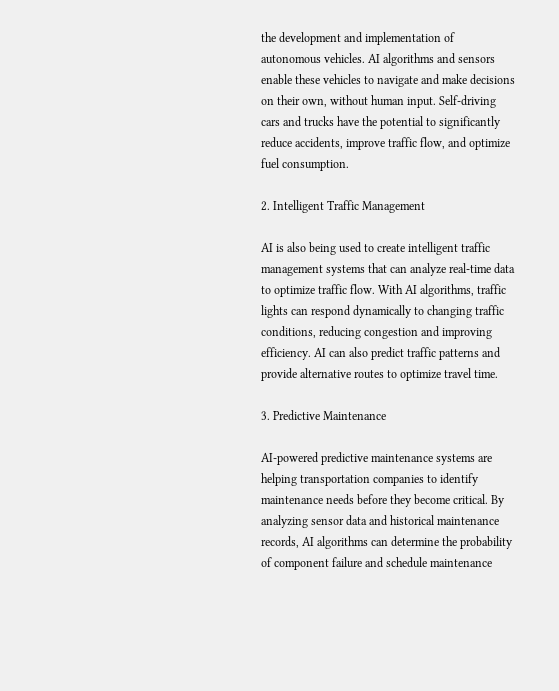the development and implementation of autonomous vehicles. AI algorithms and sensors enable these vehicles to navigate and make decisions on their own, without human input. Self-driving cars and trucks have the potential to significantly reduce accidents, improve traffic flow, and optimize fuel consumption.

2. Intelligent Traffic Management

AI is also being used to create intelligent traffic management systems that can analyze real-time data to optimize traffic flow. With AI algorithms, traffic lights can respond dynamically to changing traffic conditions, reducing congestion and improving efficiency. AI can also predict traffic patterns and provide alternative routes to optimize travel time.

3. Predictive Maintenance

AI-powered predictive maintenance systems are helping transportation companies to identify maintenance needs before they become critical. By analyzing sensor data and historical maintenance records, AI algorithms can determine the probability of component failure and schedule maintenance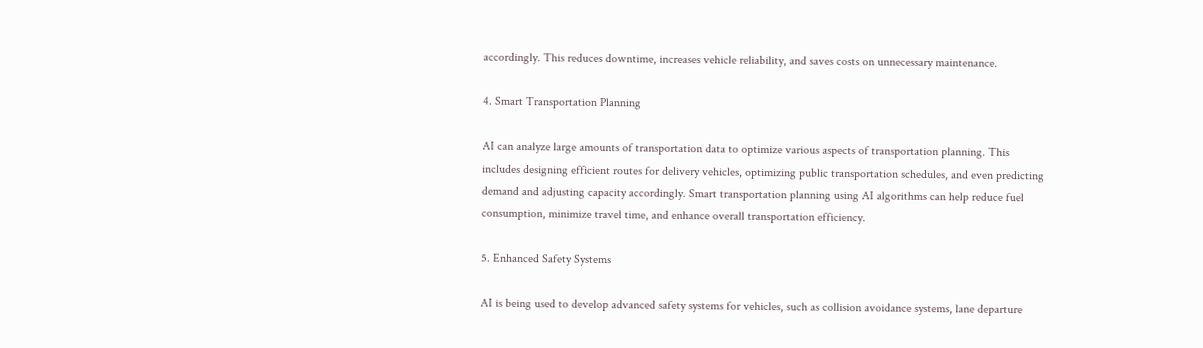accordingly. This reduces downtime, increases vehicle reliability, and saves costs on unnecessary maintenance.

4. Smart Transportation Planning

AI can analyze large amounts of transportation data to optimize various aspects of transportation planning. This includes designing efficient routes for delivery vehicles, optimizing public transportation schedules, and even predicting demand and adjusting capacity accordingly. Smart transportation planning using AI algorithms can help reduce fuel consumption, minimize travel time, and enhance overall transportation efficiency.

5. Enhanced Safety Systems

AI is being used to develop advanced safety systems for vehicles, such as collision avoidance systems, lane departure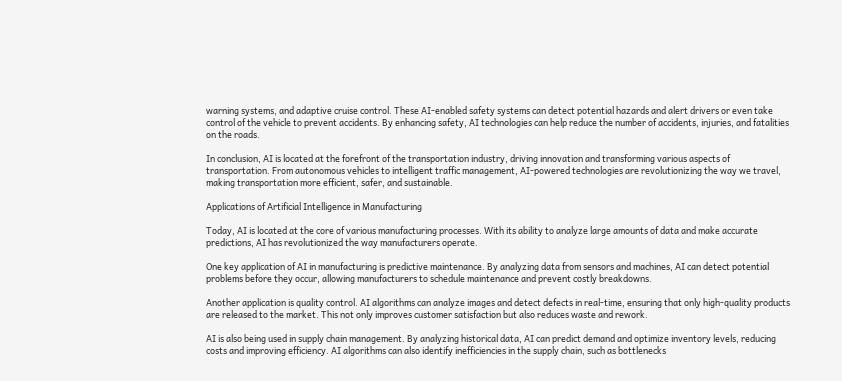warning systems, and adaptive cruise control. These AI-enabled safety systems can detect potential hazards and alert drivers or even take control of the vehicle to prevent accidents. By enhancing safety, AI technologies can help reduce the number of accidents, injuries, and fatalities on the roads.

In conclusion, AI is located at the forefront of the transportation industry, driving innovation and transforming various aspects of transportation. From autonomous vehicles to intelligent traffic management, AI-powered technologies are revolutionizing the way we travel, making transportation more efficient, safer, and sustainable.

Applications of Artificial Intelligence in Manufacturing

Today, AI is located at the core of various manufacturing processes. With its ability to analyze large amounts of data and make accurate predictions, AI has revolutionized the way manufacturers operate.

One key application of AI in manufacturing is predictive maintenance. By analyzing data from sensors and machines, AI can detect potential problems before they occur, allowing manufacturers to schedule maintenance and prevent costly breakdowns.

Another application is quality control. AI algorithms can analyze images and detect defects in real-time, ensuring that only high-quality products are released to the market. This not only improves customer satisfaction but also reduces waste and rework.

AI is also being used in supply chain management. By analyzing historical data, AI can predict demand and optimize inventory levels, reducing costs and improving efficiency. AI algorithms can also identify inefficiencies in the supply chain, such as bottlenecks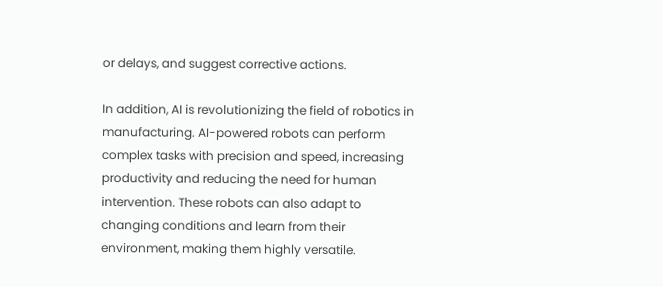or delays, and suggest corrective actions.

In addition, AI is revolutionizing the field of robotics in manufacturing. AI-powered robots can perform complex tasks with precision and speed, increasing productivity and reducing the need for human intervention. These robots can also adapt to changing conditions and learn from their environment, making them highly versatile.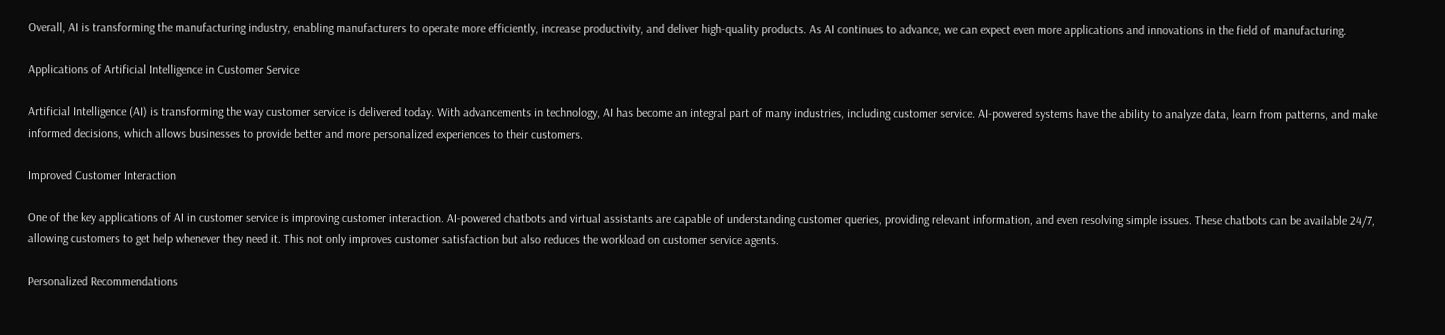Overall, AI is transforming the manufacturing industry, enabling manufacturers to operate more efficiently, increase productivity, and deliver high-quality products. As AI continues to advance, we can expect even more applications and innovations in the field of manufacturing.

Applications of Artificial Intelligence in Customer Service

Artificial Intelligence (AI) is transforming the way customer service is delivered today. With advancements in technology, AI has become an integral part of many industries, including customer service. AI-powered systems have the ability to analyze data, learn from patterns, and make informed decisions, which allows businesses to provide better and more personalized experiences to their customers.

Improved Customer Interaction

One of the key applications of AI in customer service is improving customer interaction. AI-powered chatbots and virtual assistants are capable of understanding customer queries, providing relevant information, and even resolving simple issues. These chatbots can be available 24/7, allowing customers to get help whenever they need it. This not only improves customer satisfaction but also reduces the workload on customer service agents.

Personalized Recommendations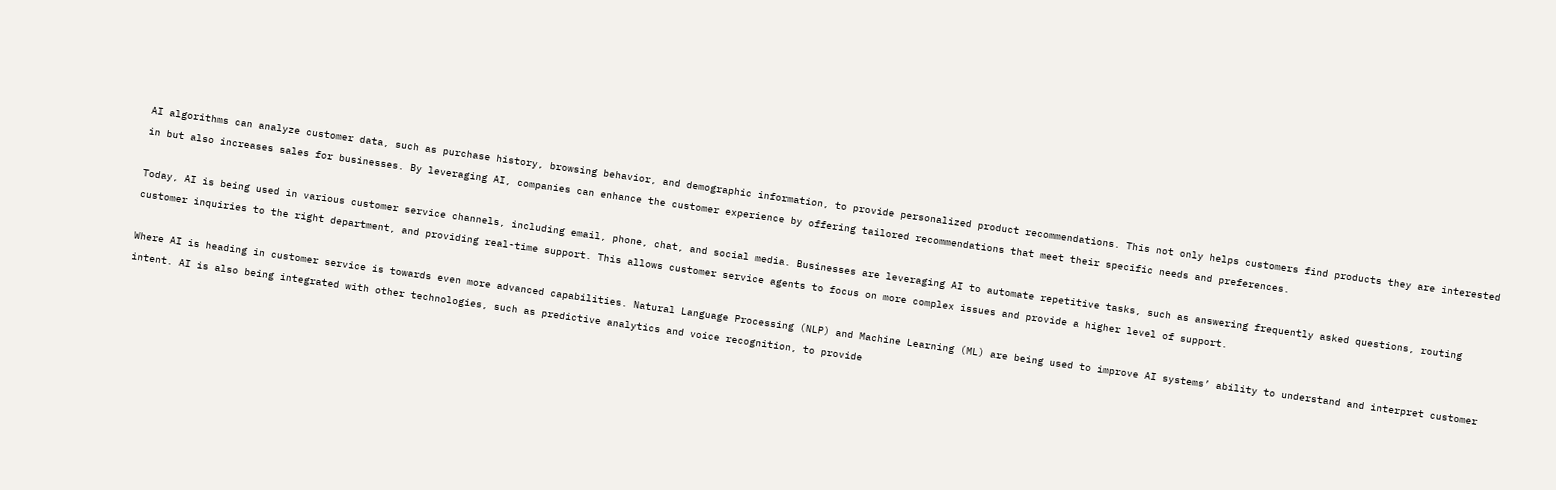AI algorithms can analyze customer data, such as purchase history, browsing behavior, and demographic information, to provide personalized product recommendations. This not only helps customers find products they are interested in but also increases sales for businesses. By leveraging AI, companies can enhance the customer experience by offering tailored recommendations that meet their specific needs and preferences.

Today, AI is being used in various customer service channels, including email, phone, chat, and social media. Businesses are leveraging AI to automate repetitive tasks, such as answering frequently asked questions, routing customer inquiries to the right department, and providing real-time support. This allows customer service agents to focus on more complex issues and provide a higher level of support.

Where AI is heading in customer service is towards even more advanced capabilities. Natural Language Processing (NLP) and Machine Learning (ML) are being used to improve AI systems’ ability to understand and interpret customer intent. AI is also being integrated with other technologies, such as predictive analytics and voice recognition, to provide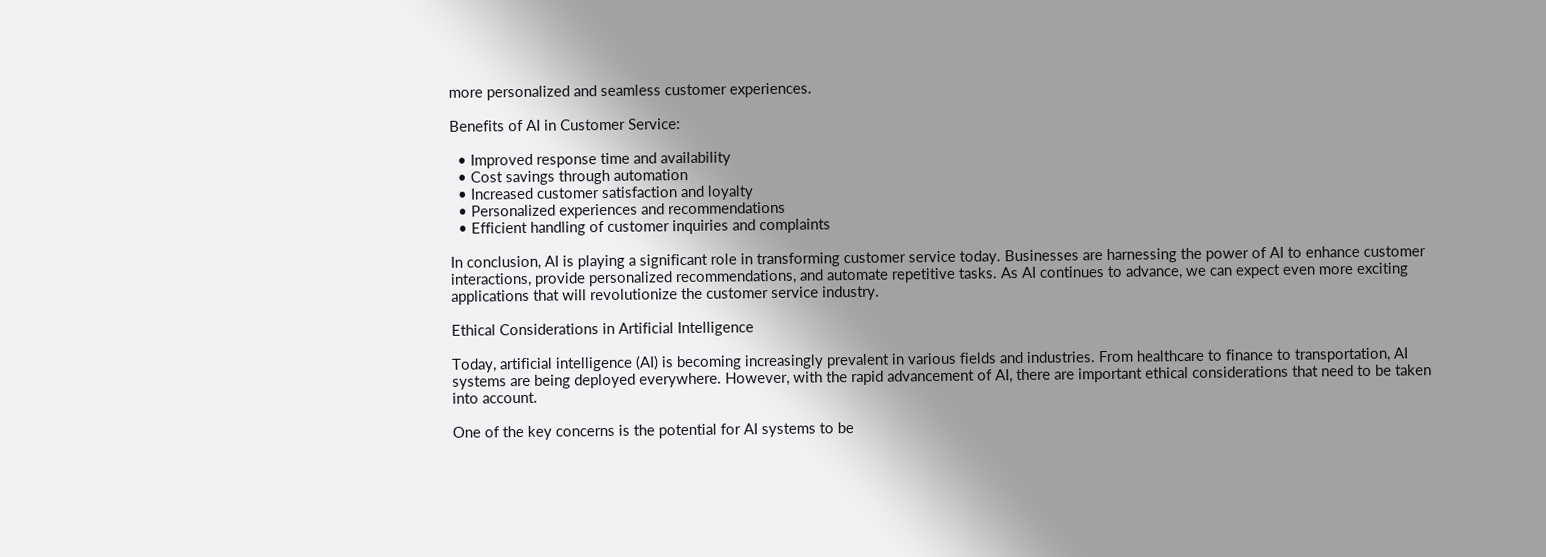more personalized and seamless customer experiences.

Benefits of AI in Customer Service:

  • Improved response time and availability
  • Cost savings through automation
  • Increased customer satisfaction and loyalty
  • Personalized experiences and recommendations
  • Efficient handling of customer inquiries and complaints

In conclusion, AI is playing a significant role in transforming customer service today. Businesses are harnessing the power of AI to enhance customer interactions, provide personalized recommendations, and automate repetitive tasks. As AI continues to advance, we can expect even more exciting applications that will revolutionize the customer service industry.

Ethical Considerations in Artificial Intelligence

Today, artificial intelligence (AI) is becoming increasingly prevalent in various fields and industries. From healthcare to finance to transportation, AI systems are being deployed everywhere. However, with the rapid advancement of AI, there are important ethical considerations that need to be taken into account.

One of the key concerns is the potential for AI systems to be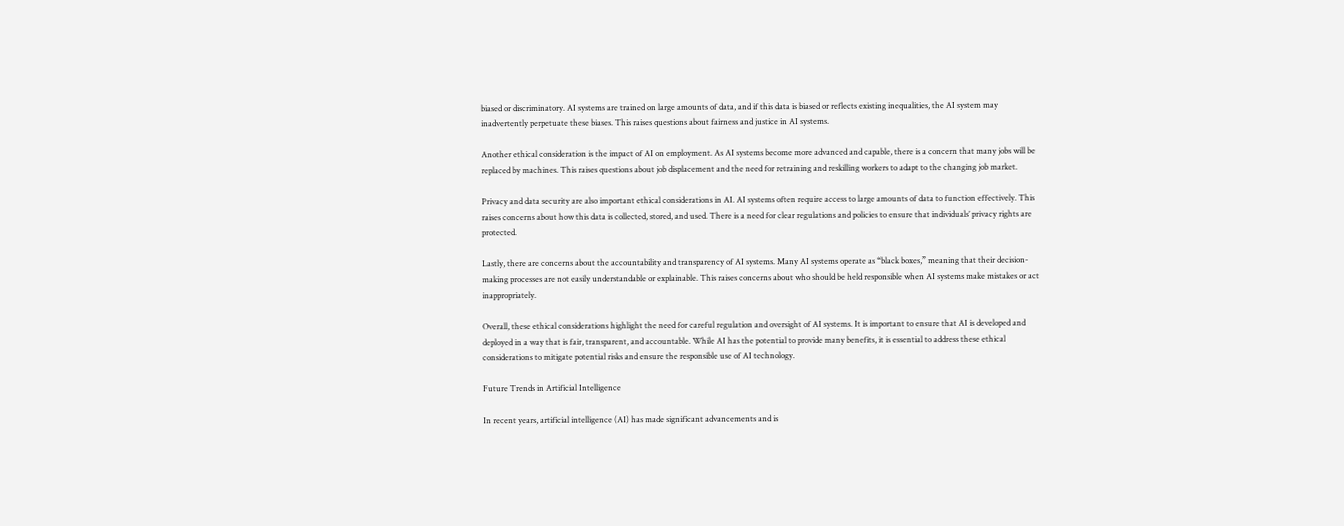biased or discriminatory. AI systems are trained on large amounts of data, and if this data is biased or reflects existing inequalities, the AI system may inadvertently perpetuate these biases. This raises questions about fairness and justice in AI systems.

Another ethical consideration is the impact of AI on employment. As AI systems become more advanced and capable, there is a concern that many jobs will be replaced by machines. This raises questions about job displacement and the need for retraining and reskilling workers to adapt to the changing job market.

Privacy and data security are also important ethical considerations in AI. AI systems often require access to large amounts of data to function effectively. This raises concerns about how this data is collected, stored, and used. There is a need for clear regulations and policies to ensure that individuals’ privacy rights are protected.

Lastly, there are concerns about the accountability and transparency of AI systems. Many AI systems operate as “black boxes,” meaning that their decision-making processes are not easily understandable or explainable. This raises concerns about who should be held responsible when AI systems make mistakes or act inappropriately.

Overall, these ethical considerations highlight the need for careful regulation and oversight of AI systems. It is important to ensure that AI is developed and deployed in a way that is fair, transparent, and accountable. While AI has the potential to provide many benefits, it is essential to address these ethical considerations to mitigate potential risks and ensure the responsible use of AI technology.

Future Trends in Artificial Intelligence

In recent years, artificial intelligence (AI) has made significant advancements and is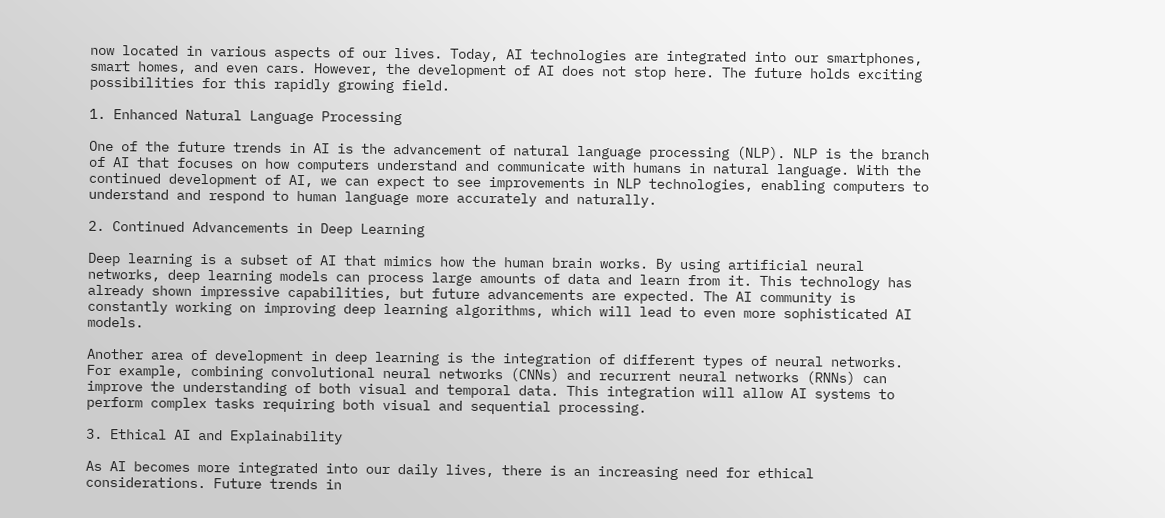now located in various aspects of our lives. Today, AI technologies are integrated into our smartphones, smart homes, and even cars. However, the development of AI does not stop here. The future holds exciting possibilities for this rapidly growing field.

1. Enhanced Natural Language Processing

One of the future trends in AI is the advancement of natural language processing (NLP). NLP is the branch of AI that focuses on how computers understand and communicate with humans in natural language. With the continued development of AI, we can expect to see improvements in NLP technologies, enabling computers to understand and respond to human language more accurately and naturally.

2. Continued Advancements in Deep Learning

Deep learning is a subset of AI that mimics how the human brain works. By using artificial neural networks, deep learning models can process large amounts of data and learn from it. This technology has already shown impressive capabilities, but future advancements are expected. The AI community is constantly working on improving deep learning algorithms, which will lead to even more sophisticated AI models.

Another area of development in deep learning is the integration of different types of neural networks. For example, combining convolutional neural networks (CNNs) and recurrent neural networks (RNNs) can improve the understanding of both visual and temporal data. This integration will allow AI systems to perform complex tasks requiring both visual and sequential processing.

3. Ethical AI and Explainability

As AI becomes more integrated into our daily lives, there is an increasing need for ethical considerations. Future trends in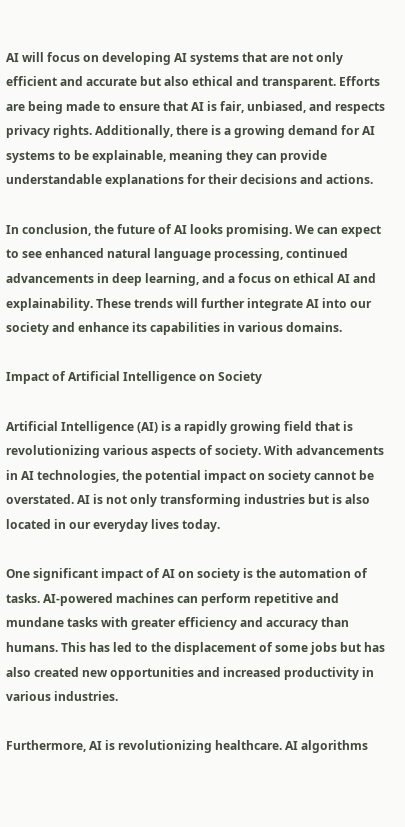AI will focus on developing AI systems that are not only efficient and accurate but also ethical and transparent. Efforts are being made to ensure that AI is fair, unbiased, and respects privacy rights. Additionally, there is a growing demand for AI systems to be explainable, meaning they can provide understandable explanations for their decisions and actions.

In conclusion, the future of AI looks promising. We can expect to see enhanced natural language processing, continued advancements in deep learning, and a focus on ethical AI and explainability. These trends will further integrate AI into our society and enhance its capabilities in various domains.

Impact of Artificial Intelligence on Society

Artificial Intelligence (AI) is a rapidly growing field that is revolutionizing various aspects of society. With advancements in AI technologies, the potential impact on society cannot be overstated. AI is not only transforming industries but is also located in our everyday lives today.

One significant impact of AI on society is the automation of tasks. AI-powered machines can perform repetitive and mundane tasks with greater efficiency and accuracy than humans. This has led to the displacement of some jobs but has also created new opportunities and increased productivity in various industries.

Furthermore, AI is revolutionizing healthcare. AI algorithms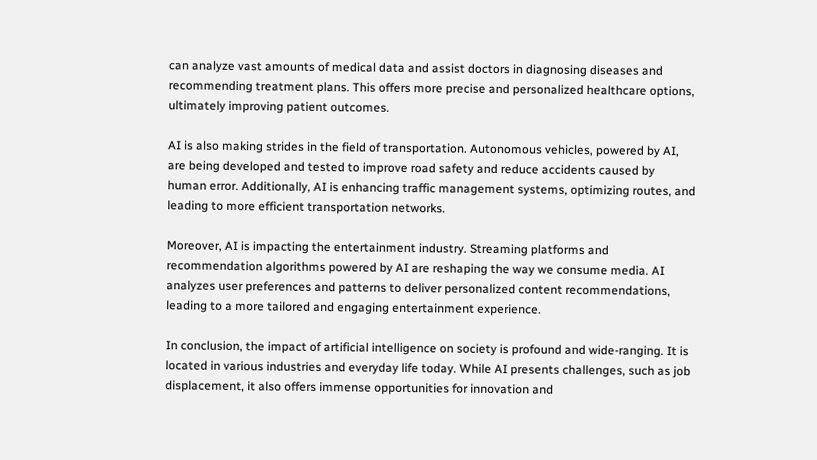can analyze vast amounts of medical data and assist doctors in diagnosing diseases and recommending treatment plans. This offers more precise and personalized healthcare options, ultimately improving patient outcomes.

AI is also making strides in the field of transportation. Autonomous vehicles, powered by AI, are being developed and tested to improve road safety and reduce accidents caused by human error. Additionally, AI is enhancing traffic management systems, optimizing routes, and leading to more efficient transportation networks.

Moreover, AI is impacting the entertainment industry. Streaming platforms and recommendation algorithms powered by AI are reshaping the way we consume media. AI analyzes user preferences and patterns to deliver personalized content recommendations, leading to a more tailored and engaging entertainment experience.

In conclusion, the impact of artificial intelligence on society is profound and wide-ranging. It is located in various industries and everyday life today. While AI presents challenges, such as job displacement, it also offers immense opportunities for innovation and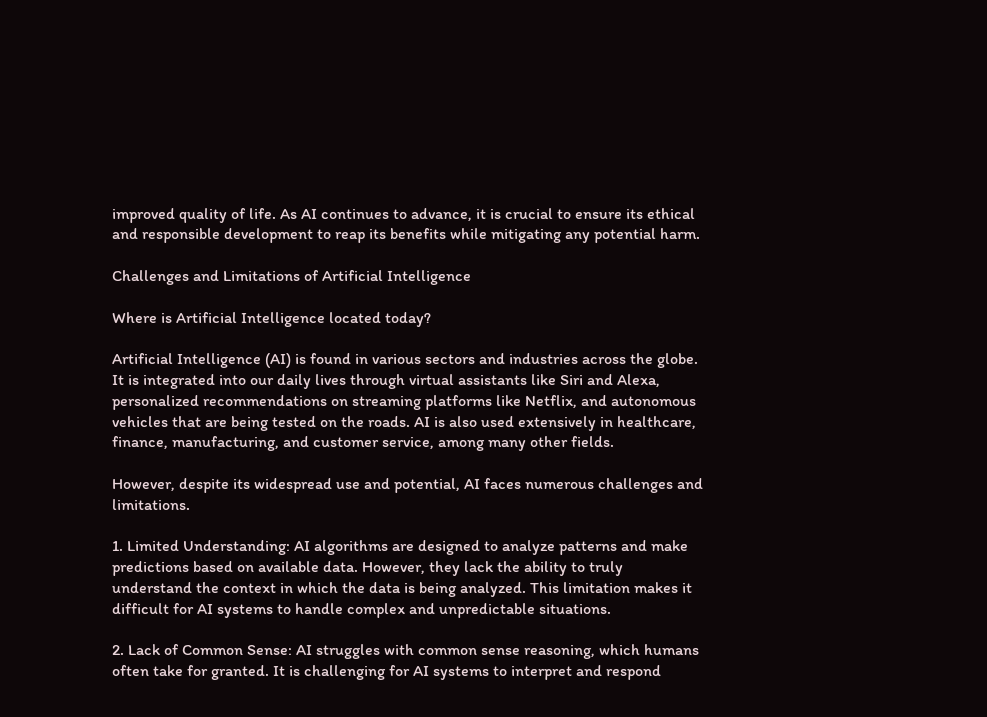improved quality of life. As AI continues to advance, it is crucial to ensure its ethical and responsible development to reap its benefits while mitigating any potential harm.

Challenges and Limitations of Artificial Intelligence

Where is Artificial Intelligence located today?

Artificial Intelligence (AI) is found in various sectors and industries across the globe. It is integrated into our daily lives through virtual assistants like Siri and Alexa, personalized recommendations on streaming platforms like Netflix, and autonomous vehicles that are being tested on the roads. AI is also used extensively in healthcare, finance, manufacturing, and customer service, among many other fields.

However, despite its widespread use and potential, AI faces numerous challenges and limitations.

1. Limited Understanding: AI algorithms are designed to analyze patterns and make predictions based on available data. However, they lack the ability to truly understand the context in which the data is being analyzed. This limitation makes it difficult for AI systems to handle complex and unpredictable situations.

2. Lack of Common Sense: AI struggles with common sense reasoning, which humans often take for granted. It is challenging for AI systems to interpret and respond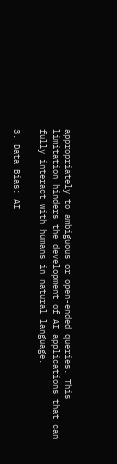appropriately to ambiguous or open-ended queries. This limitation hinders the development of AI applications that can fully interact with humans in natural language.

3. Data Bias: AI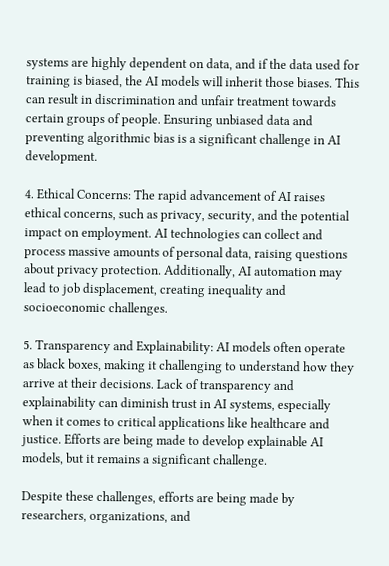systems are highly dependent on data, and if the data used for training is biased, the AI models will inherit those biases. This can result in discrimination and unfair treatment towards certain groups of people. Ensuring unbiased data and preventing algorithmic bias is a significant challenge in AI development.

4. Ethical Concerns: The rapid advancement of AI raises ethical concerns, such as privacy, security, and the potential impact on employment. AI technologies can collect and process massive amounts of personal data, raising questions about privacy protection. Additionally, AI automation may lead to job displacement, creating inequality and socioeconomic challenges.

5. Transparency and Explainability: AI models often operate as black boxes, making it challenging to understand how they arrive at their decisions. Lack of transparency and explainability can diminish trust in AI systems, especially when it comes to critical applications like healthcare and justice. Efforts are being made to develop explainable AI models, but it remains a significant challenge.

Despite these challenges, efforts are being made by researchers, organizations, and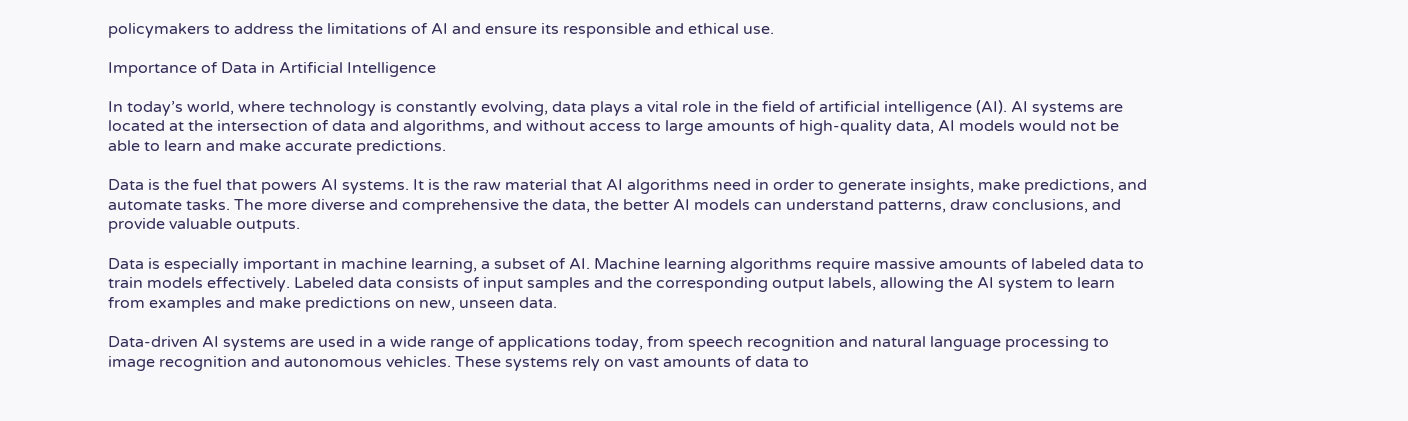policymakers to address the limitations of AI and ensure its responsible and ethical use.

Importance of Data in Artificial Intelligence

In today’s world, where technology is constantly evolving, data plays a vital role in the field of artificial intelligence (AI). AI systems are located at the intersection of data and algorithms, and without access to large amounts of high-quality data, AI models would not be able to learn and make accurate predictions.

Data is the fuel that powers AI systems. It is the raw material that AI algorithms need in order to generate insights, make predictions, and automate tasks. The more diverse and comprehensive the data, the better AI models can understand patterns, draw conclusions, and provide valuable outputs.

Data is especially important in machine learning, a subset of AI. Machine learning algorithms require massive amounts of labeled data to train models effectively. Labeled data consists of input samples and the corresponding output labels, allowing the AI system to learn from examples and make predictions on new, unseen data.

Data-driven AI systems are used in a wide range of applications today, from speech recognition and natural language processing to image recognition and autonomous vehicles. These systems rely on vast amounts of data to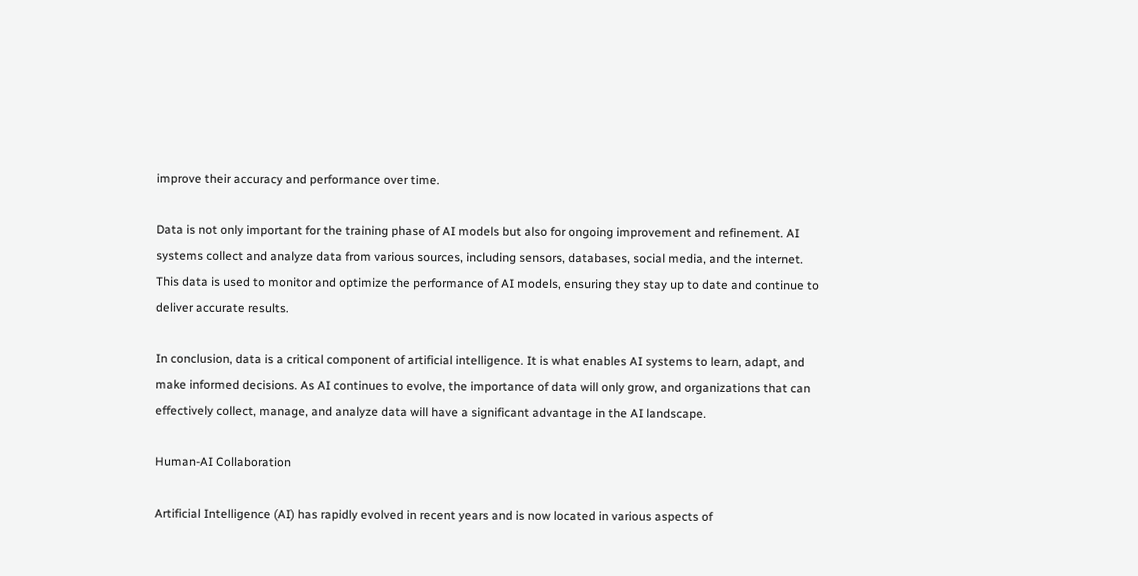improve their accuracy and performance over time.

Data is not only important for the training phase of AI models but also for ongoing improvement and refinement. AI systems collect and analyze data from various sources, including sensors, databases, social media, and the internet. This data is used to monitor and optimize the performance of AI models, ensuring they stay up to date and continue to deliver accurate results.

In conclusion, data is a critical component of artificial intelligence. It is what enables AI systems to learn, adapt, and make informed decisions. As AI continues to evolve, the importance of data will only grow, and organizations that can effectively collect, manage, and analyze data will have a significant advantage in the AI landscape.

Human-AI Collaboration

Artificial Intelligence (AI) has rapidly evolved in recent years and is now located in various aspects of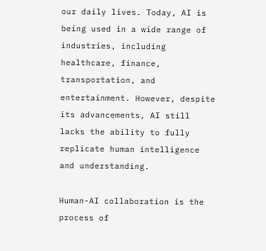our daily lives. Today, AI is being used in a wide range of industries, including healthcare, finance, transportation, and entertainment. However, despite its advancements, AI still lacks the ability to fully replicate human intelligence and understanding.

Human-AI collaboration is the process of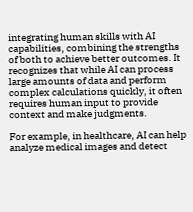integrating human skills with AI capabilities, combining the strengths of both to achieve better outcomes. It recognizes that while AI can process large amounts of data and perform complex calculations quickly, it often requires human input to provide context and make judgments.

For example, in healthcare, AI can help analyze medical images and detect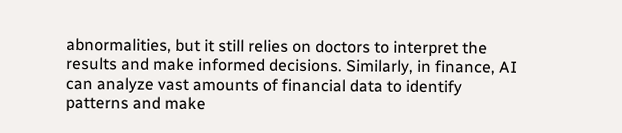abnormalities, but it still relies on doctors to interpret the results and make informed decisions. Similarly, in finance, AI can analyze vast amounts of financial data to identify patterns and make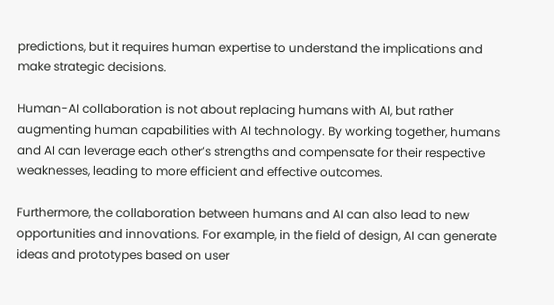predictions, but it requires human expertise to understand the implications and make strategic decisions.

Human-AI collaboration is not about replacing humans with AI, but rather augmenting human capabilities with AI technology. By working together, humans and AI can leverage each other’s strengths and compensate for their respective weaknesses, leading to more efficient and effective outcomes.

Furthermore, the collaboration between humans and AI can also lead to new opportunities and innovations. For example, in the field of design, AI can generate ideas and prototypes based on user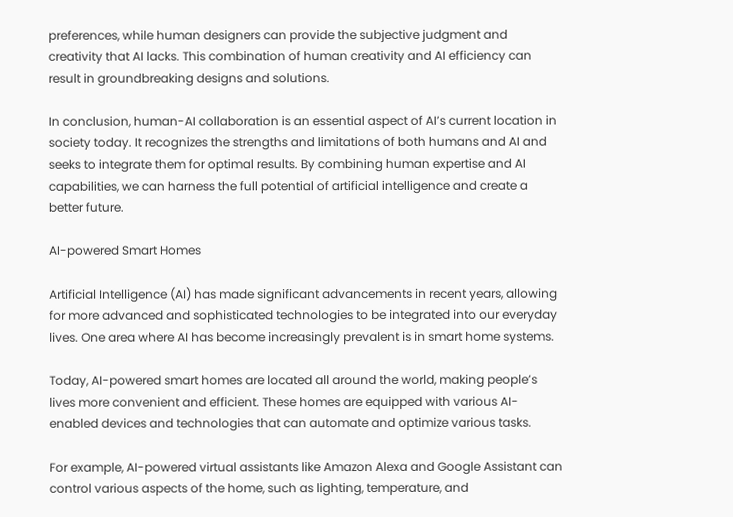preferences, while human designers can provide the subjective judgment and creativity that AI lacks. This combination of human creativity and AI efficiency can result in groundbreaking designs and solutions.

In conclusion, human-AI collaboration is an essential aspect of AI’s current location in society today. It recognizes the strengths and limitations of both humans and AI and seeks to integrate them for optimal results. By combining human expertise and AI capabilities, we can harness the full potential of artificial intelligence and create a better future.

AI-powered Smart Homes

Artificial Intelligence (AI) has made significant advancements in recent years, allowing for more advanced and sophisticated technologies to be integrated into our everyday lives. One area where AI has become increasingly prevalent is in smart home systems.

Today, AI-powered smart homes are located all around the world, making people’s lives more convenient and efficient. These homes are equipped with various AI-enabled devices and technologies that can automate and optimize various tasks.

For example, AI-powered virtual assistants like Amazon Alexa and Google Assistant can control various aspects of the home, such as lighting, temperature, and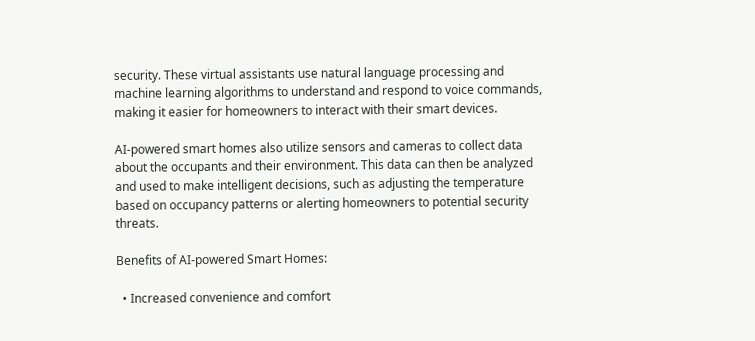security. These virtual assistants use natural language processing and machine learning algorithms to understand and respond to voice commands, making it easier for homeowners to interact with their smart devices.

AI-powered smart homes also utilize sensors and cameras to collect data about the occupants and their environment. This data can then be analyzed and used to make intelligent decisions, such as adjusting the temperature based on occupancy patterns or alerting homeowners to potential security threats.

Benefits of AI-powered Smart Homes:

  • Increased convenience and comfort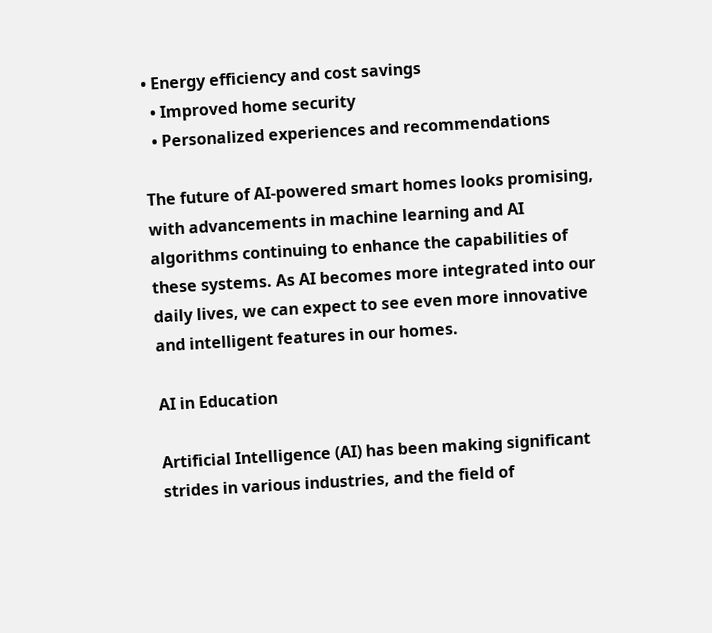• Energy efficiency and cost savings
  • Improved home security
  • Personalized experiences and recommendations

The future of AI-powered smart homes looks promising, with advancements in machine learning and AI algorithms continuing to enhance the capabilities of these systems. As AI becomes more integrated into our daily lives, we can expect to see even more innovative and intelligent features in our homes.

AI in Education

Artificial Intelligence (AI) has been making significant strides in various industries, and the field of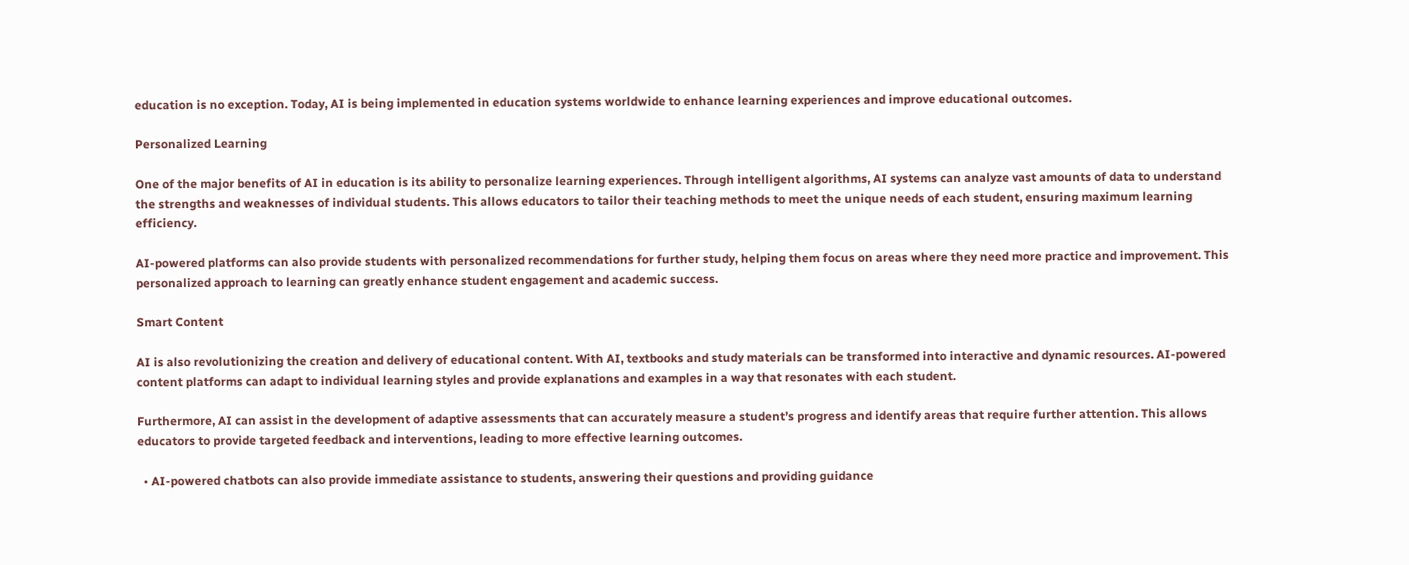education is no exception. Today, AI is being implemented in education systems worldwide to enhance learning experiences and improve educational outcomes.

Personalized Learning

One of the major benefits of AI in education is its ability to personalize learning experiences. Through intelligent algorithms, AI systems can analyze vast amounts of data to understand the strengths and weaknesses of individual students. This allows educators to tailor their teaching methods to meet the unique needs of each student, ensuring maximum learning efficiency.

AI-powered platforms can also provide students with personalized recommendations for further study, helping them focus on areas where they need more practice and improvement. This personalized approach to learning can greatly enhance student engagement and academic success.

Smart Content

AI is also revolutionizing the creation and delivery of educational content. With AI, textbooks and study materials can be transformed into interactive and dynamic resources. AI-powered content platforms can adapt to individual learning styles and provide explanations and examples in a way that resonates with each student.

Furthermore, AI can assist in the development of adaptive assessments that can accurately measure a student’s progress and identify areas that require further attention. This allows educators to provide targeted feedback and interventions, leading to more effective learning outcomes.

  • AI-powered chatbots can also provide immediate assistance to students, answering their questions and providing guidance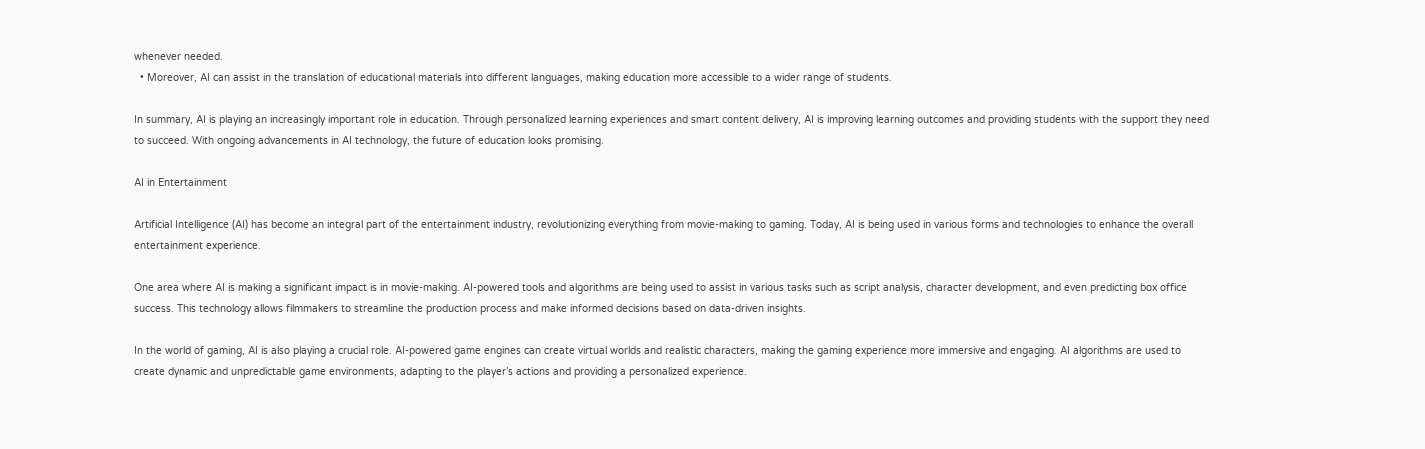whenever needed.
  • Moreover, AI can assist in the translation of educational materials into different languages, making education more accessible to a wider range of students.

In summary, AI is playing an increasingly important role in education. Through personalized learning experiences and smart content delivery, AI is improving learning outcomes and providing students with the support they need to succeed. With ongoing advancements in AI technology, the future of education looks promising.

AI in Entertainment

Artificial Intelligence (AI) has become an integral part of the entertainment industry, revolutionizing everything from movie-making to gaming. Today, AI is being used in various forms and technologies to enhance the overall entertainment experience.

One area where AI is making a significant impact is in movie-making. AI-powered tools and algorithms are being used to assist in various tasks such as script analysis, character development, and even predicting box office success. This technology allows filmmakers to streamline the production process and make informed decisions based on data-driven insights.

In the world of gaming, AI is also playing a crucial role. AI-powered game engines can create virtual worlds and realistic characters, making the gaming experience more immersive and engaging. AI algorithms are used to create dynamic and unpredictable game environments, adapting to the player’s actions and providing a personalized experience.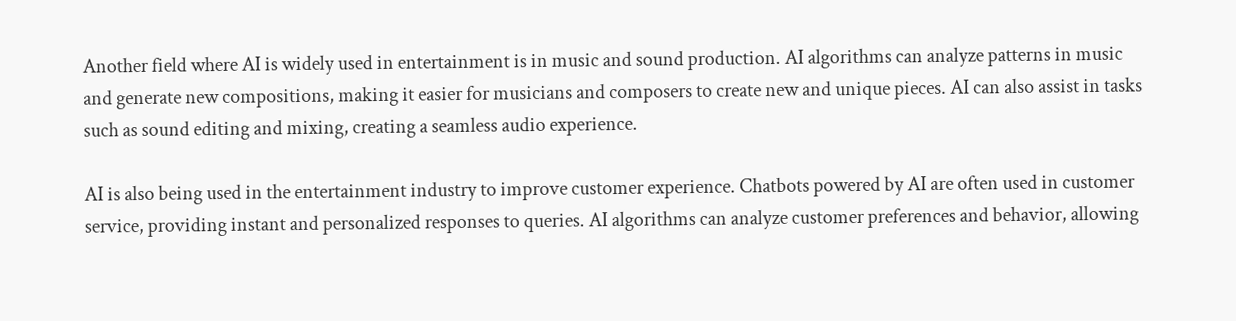Another field where AI is widely used in entertainment is in music and sound production. AI algorithms can analyze patterns in music and generate new compositions, making it easier for musicians and composers to create new and unique pieces. AI can also assist in tasks such as sound editing and mixing, creating a seamless audio experience.

AI is also being used in the entertainment industry to improve customer experience. Chatbots powered by AI are often used in customer service, providing instant and personalized responses to queries. AI algorithms can analyze customer preferences and behavior, allowing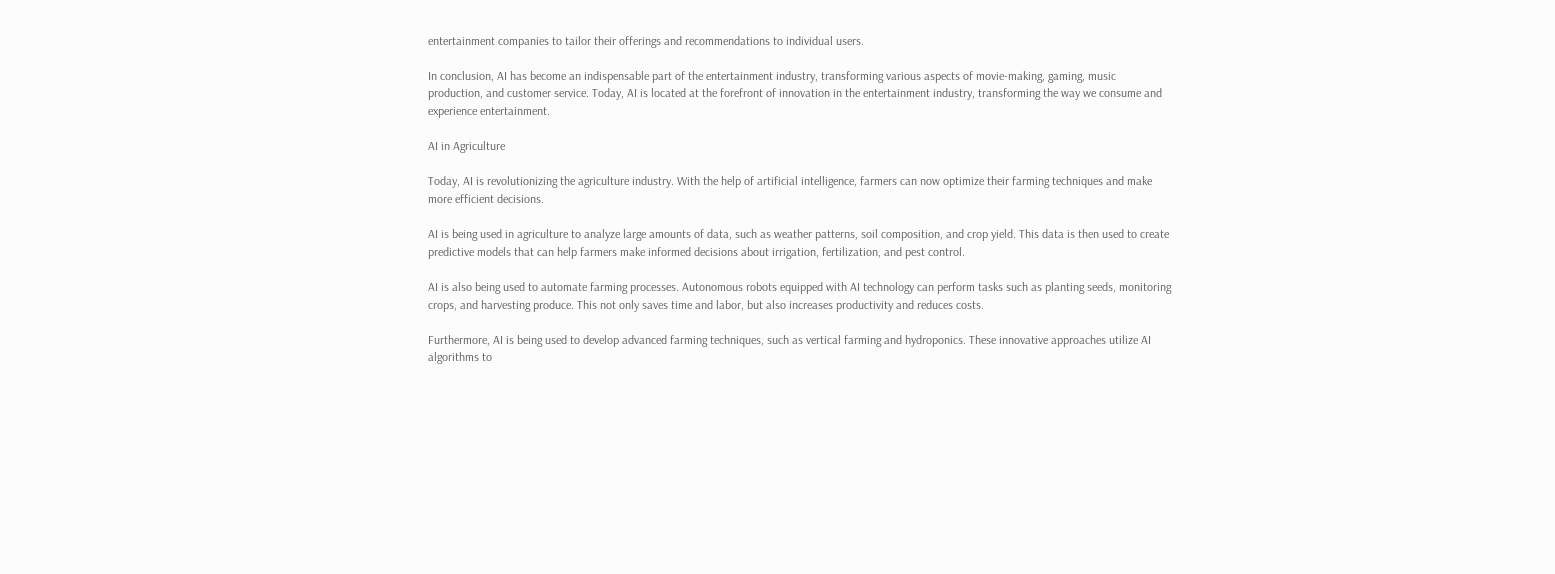entertainment companies to tailor their offerings and recommendations to individual users.

In conclusion, AI has become an indispensable part of the entertainment industry, transforming various aspects of movie-making, gaming, music production, and customer service. Today, AI is located at the forefront of innovation in the entertainment industry, transforming the way we consume and experience entertainment.

AI in Agriculture

Today, AI is revolutionizing the agriculture industry. With the help of artificial intelligence, farmers can now optimize their farming techniques and make more efficient decisions.

AI is being used in agriculture to analyze large amounts of data, such as weather patterns, soil composition, and crop yield. This data is then used to create predictive models that can help farmers make informed decisions about irrigation, fertilization, and pest control.

AI is also being used to automate farming processes. Autonomous robots equipped with AI technology can perform tasks such as planting seeds, monitoring crops, and harvesting produce. This not only saves time and labor, but also increases productivity and reduces costs.

Furthermore, AI is being used to develop advanced farming techniques, such as vertical farming and hydroponics. These innovative approaches utilize AI algorithms to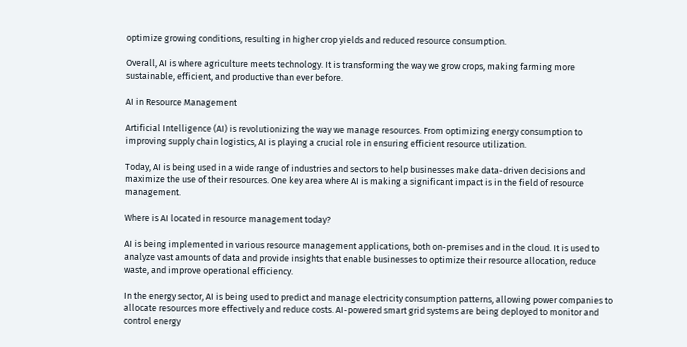optimize growing conditions, resulting in higher crop yields and reduced resource consumption.

Overall, AI is where agriculture meets technology. It is transforming the way we grow crops, making farming more sustainable, efficient, and productive than ever before.

AI in Resource Management

Artificial Intelligence (AI) is revolutionizing the way we manage resources. From optimizing energy consumption to improving supply chain logistics, AI is playing a crucial role in ensuring efficient resource utilization.

Today, AI is being used in a wide range of industries and sectors to help businesses make data-driven decisions and maximize the use of their resources. One key area where AI is making a significant impact is in the field of resource management.

Where is AI located in resource management today?

AI is being implemented in various resource management applications, both on-premises and in the cloud. It is used to analyze vast amounts of data and provide insights that enable businesses to optimize their resource allocation, reduce waste, and improve operational efficiency.

In the energy sector, AI is being used to predict and manage electricity consumption patterns, allowing power companies to allocate resources more effectively and reduce costs. AI-powered smart grid systems are being deployed to monitor and control energy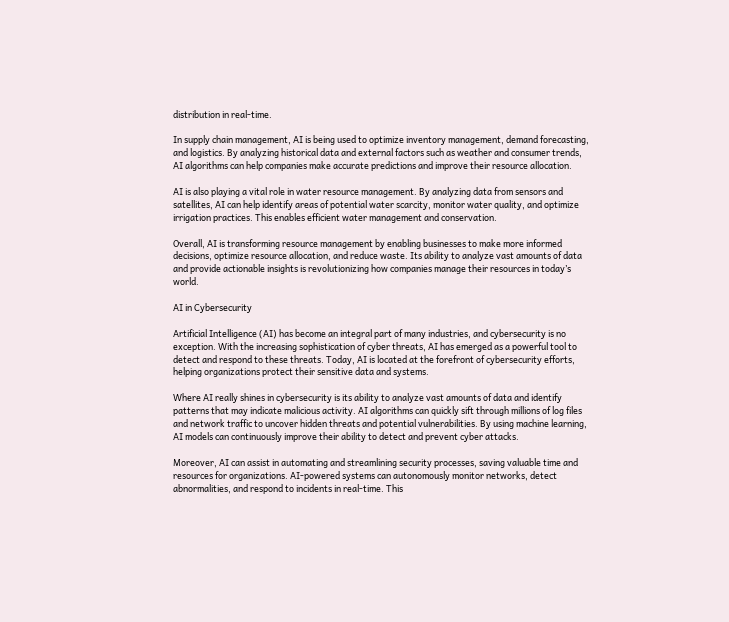distribution in real-time.

In supply chain management, AI is being used to optimize inventory management, demand forecasting, and logistics. By analyzing historical data and external factors such as weather and consumer trends, AI algorithms can help companies make accurate predictions and improve their resource allocation.

AI is also playing a vital role in water resource management. By analyzing data from sensors and satellites, AI can help identify areas of potential water scarcity, monitor water quality, and optimize irrigation practices. This enables efficient water management and conservation.

Overall, AI is transforming resource management by enabling businesses to make more informed decisions, optimize resource allocation, and reduce waste. Its ability to analyze vast amounts of data and provide actionable insights is revolutionizing how companies manage their resources in today’s world.

AI in Cybersecurity

Artificial Intelligence (AI) has become an integral part of many industries, and cybersecurity is no exception. With the increasing sophistication of cyber threats, AI has emerged as a powerful tool to detect and respond to these threats. Today, AI is located at the forefront of cybersecurity efforts, helping organizations protect their sensitive data and systems.

Where AI really shines in cybersecurity is its ability to analyze vast amounts of data and identify patterns that may indicate malicious activity. AI algorithms can quickly sift through millions of log files and network traffic to uncover hidden threats and potential vulnerabilities. By using machine learning, AI models can continuously improve their ability to detect and prevent cyber attacks.

Moreover, AI can assist in automating and streamlining security processes, saving valuable time and resources for organizations. AI-powered systems can autonomously monitor networks, detect abnormalities, and respond to incidents in real-time. This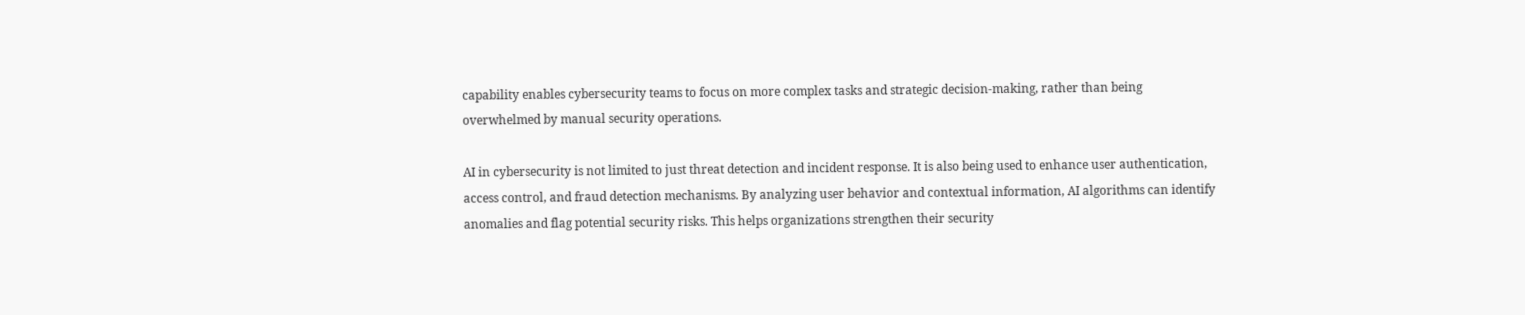capability enables cybersecurity teams to focus on more complex tasks and strategic decision-making, rather than being overwhelmed by manual security operations.

AI in cybersecurity is not limited to just threat detection and incident response. It is also being used to enhance user authentication, access control, and fraud detection mechanisms. By analyzing user behavior and contextual information, AI algorithms can identify anomalies and flag potential security risks. This helps organizations strengthen their security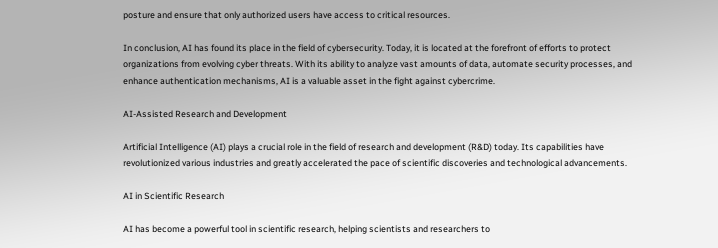posture and ensure that only authorized users have access to critical resources.

In conclusion, AI has found its place in the field of cybersecurity. Today, it is located at the forefront of efforts to protect organizations from evolving cyber threats. With its ability to analyze vast amounts of data, automate security processes, and enhance authentication mechanisms, AI is a valuable asset in the fight against cybercrime.

AI-Assisted Research and Development

Artificial Intelligence (AI) plays a crucial role in the field of research and development (R&D) today. Its capabilities have revolutionized various industries and greatly accelerated the pace of scientific discoveries and technological advancements.

AI in Scientific Research

AI has become a powerful tool in scientific research, helping scientists and researchers to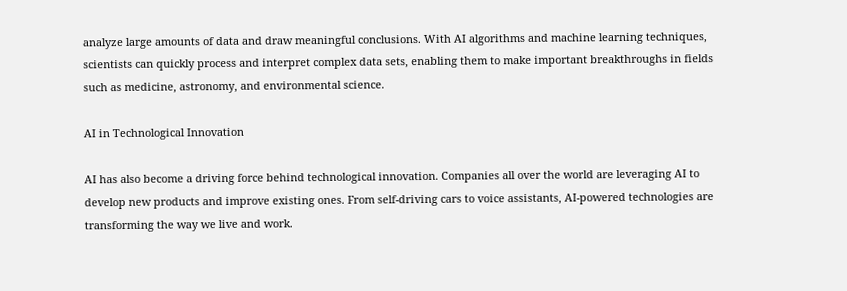analyze large amounts of data and draw meaningful conclusions. With AI algorithms and machine learning techniques, scientists can quickly process and interpret complex data sets, enabling them to make important breakthroughs in fields such as medicine, astronomy, and environmental science.

AI in Technological Innovation

AI has also become a driving force behind technological innovation. Companies all over the world are leveraging AI to develop new products and improve existing ones. From self-driving cars to voice assistants, AI-powered technologies are transforming the way we live and work.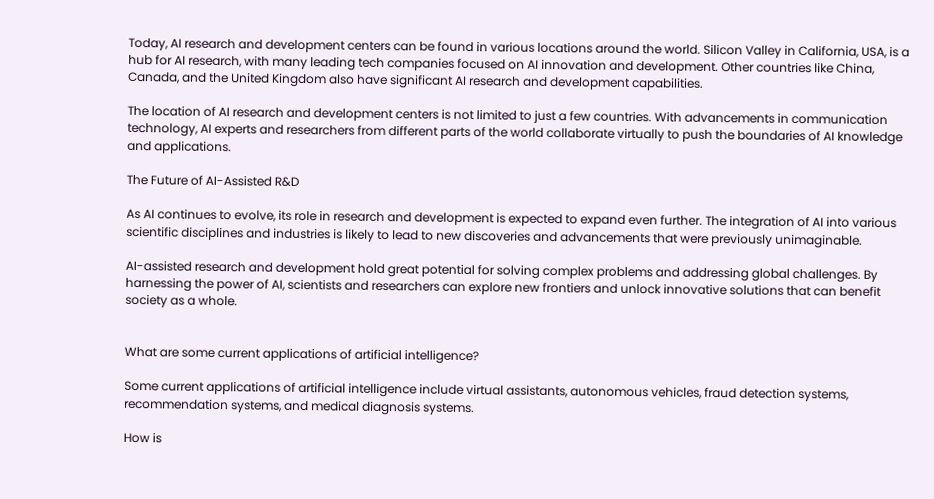Today, AI research and development centers can be found in various locations around the world. Silicon Valley in California, USA, is a hub for AI research, with many leading tech companies focused on AI innovation and development. Other countries like China, Canada, and the United Kingdom also have significant AI research and development capabilities.

The location of AI research and development centers is not limited to just a few countries. With advancements in communication technology, AI experts and researchers from different parts of the world collaborate virtually to push the boundaries of AI knowledge and applications.

The Future of AI-Assisted R&D

As AI continues to evolve, its role in research and development is expected to expand even further. The integration of AI into various scientific disciplines and industries is likely to lead to new discoveries and advancements that were previously unimaginable.

AI-assisted research and development hold great potential for solving complex problems and addressing global challenges. By harnessing the power of AI, scientists and researchers can explore new frontiers and unlock innovative solutions that can benefit society as a whole.


What are some current applications of artificial intelligence?

Some current applications of artificial intelligence include virtual assistants, autonomous vehicles, fraud detection systems, recommendation systems, and medical diagnosis systems.

How is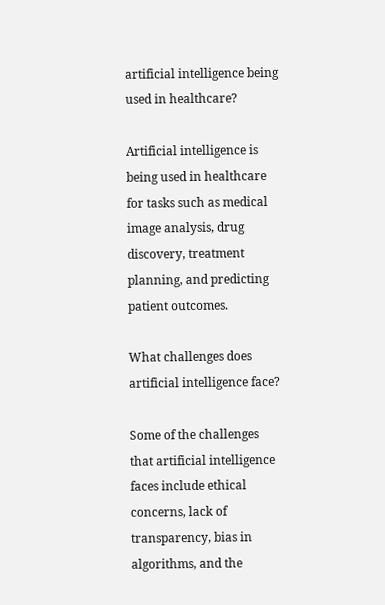artificial intelligence being used in healthcare?

Artificial intelligence is being used in healthcare for tasks such as medical image analysis, drug discovery, treatment planning, and predicting patient outcomes.

What challenges does artificial intelligence face?

Some of the challenges that artificial intelligence faces include ethical concerns, lack of transparency, bias in algorithms, and the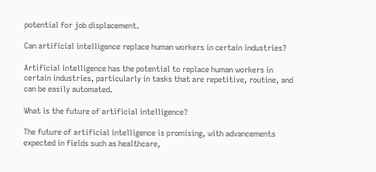potential for job displacement.

Can artificial intelligence replace human workers in certain industries?

Artificial intelligence has the potential to replace human workers in certain industries, particularly in tasks that are repetitive, routine, and can be easily automated.

What is the future of artificial intelligence?

The future of artificial intelligence is promising, with advancements expected in fields such as healthcare,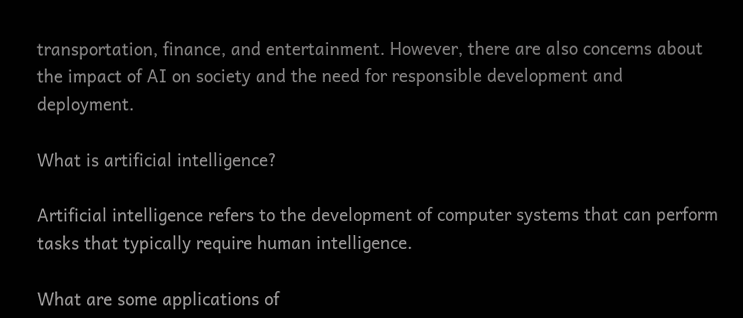transportation, finance, and entertainment. However, there are also concerns about the impact of AI on society and the need for responsible development and deployment.

What is artificial intelligence?

Artificial intelligence refers to the development of computer systems that can perform tasks that typically require human intelligence.

What are some applications of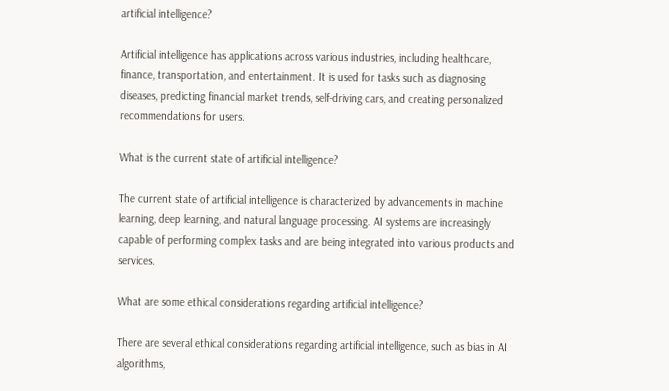artificial intelligence?

Artificial intelligence has applications across various industries, including healthcare, finance, transportation, and entertainment. It is used for tasks such as diagnosing diseases, predicting financial market trends, self-driving cars, and creating personalized recommendations for users.

What is the current state of artificial intelligence?

The current state of artificial intelligence is characterized by advancements in machine learning, deep learning, and natural language processing. AI systems are increasingly capable of performing complex tasks and are being integrated into various products and services.

What are some ethical considerations regarding artificial intelligence?

There are several ethical considerations regarding artificial intelligence, such as bias in AI algorithms,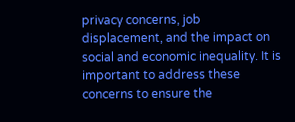privacy concerns, job displacement, and the impact on social and economic inequality. It is important to address these concerns to ensure the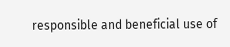responsible and beneficial use of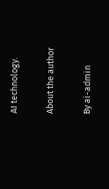AI technology.

About the author

By ai-admin